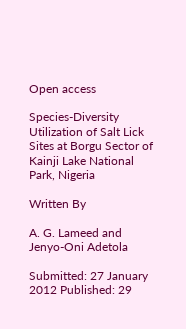Open access

Species-Diversity Utilization of Salt Lick Sites at Borgu Sector of Kainji Lake National Park, Nigeria

Written By

A. G. Lameed and Jenyo-Oni Adetola

Submitted: 27 January 2012 Published: 29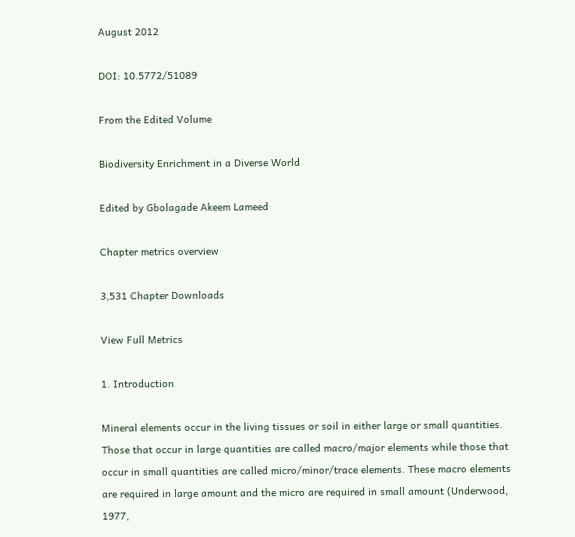August 2012

DOI: 10.5772/51089

From the Edited Volume

Biodiversity Enrichment in a Diverse World

Edited by Gbolagade Akeem Lameed

Chapter metrics overview

3,531 Chapter Downloads

View Full Metrics

1. Introduction

Mineral elements occur in the living tissues or soil in either large or small quantities. Those that occur in large quantities are called macro/major elements while those that occur in small quantities are called micro/minor/trace elements. These macro elements are required in large amount and the micro are required in small amount (Underwood, 1977,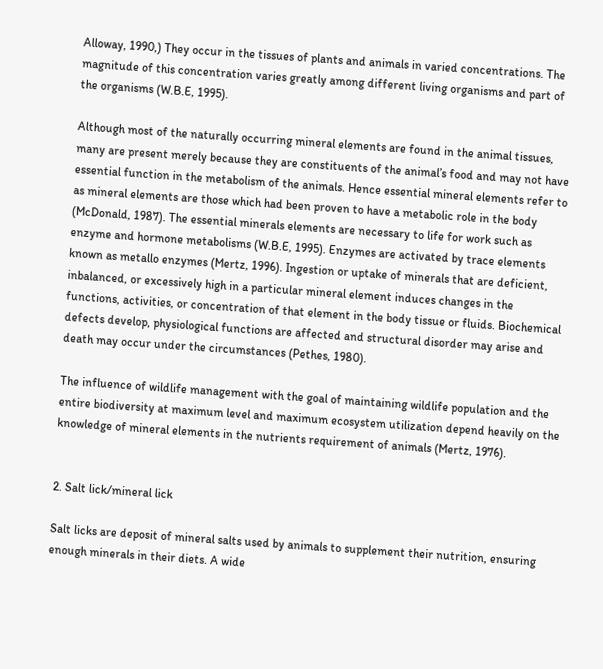Alloway, 1990,) They occur in the tissues of plants and animals in varied concentrations. The magnitude of this concentration varies greatly among different living organisms and part of the organisms (W.B.E, 1995).

Although most of the naturally occurring mineral elements are found in the animal tissues, many are present merely because they are constituents of the animal’s food and may not have essential function in the metabolism of the animals. Hence essential mineral elements refer to as mineral elements are those which had been proven to have a metabolic role in the body (McDonald, 1987). The essential minerals elements are necessary to life for work such as enzyme and hormone metabolisms (W.B.E, 1995). Enzymes are activated by trace elements known as metallo enzymes (Mertz, 1996). Ingestion or uptake of minerals that are deficient, inbalanced, or excessively high in a particular mineral element induces changes in the functions, activities, or concentration of that element in the body tissue or fluids. Biochemical defects develop, physiological functions are affected and structural disorder may arise and death may occur under the circumstances (Pethes, 1980).

The influence of wildlife management with the goal of maintaining wildlife population and the entire biodiversity at maximum level and maximum ecosystem utilization depend heavily on the knowledge of mineral elements in the nutrients requirement of animals (Mertz, 1976).


2. Salt lick/mineral lick

Salt licks are deposit of mineral salts used by animals to supplement their nutrition, ensuring enough minerals in their diets. A wide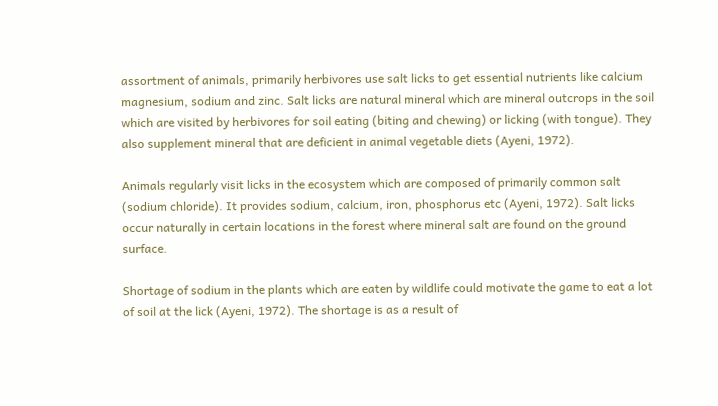assortment of animals, primarily herbivores use salt licks to get essential nutrients like calcium magnesium, sodium and zinc. Salt licks are natural mineral which are mineral outcrops in the soil which are visited by herbivores for soil eating (biting and chewing) or licking (with tongue). They also supplement mineral that are deficient in animal vegetable diets (Ayeni, 1972).

Animals regularly visit licks in the ecosystem which are composed of primarily common salt (sodium chloride). It provides sodium, calcium, iron, phosphorus etc (Ayeni, 1972). Salt licks occur naturally in certain locations in the forest where mineral salt are found on the ground surface.

Shortage of sodium in the plants which are eaten by wildlife could motivate the game to eat a lot of soil at the lick (Ayeni, 1972). The shortage is as a result of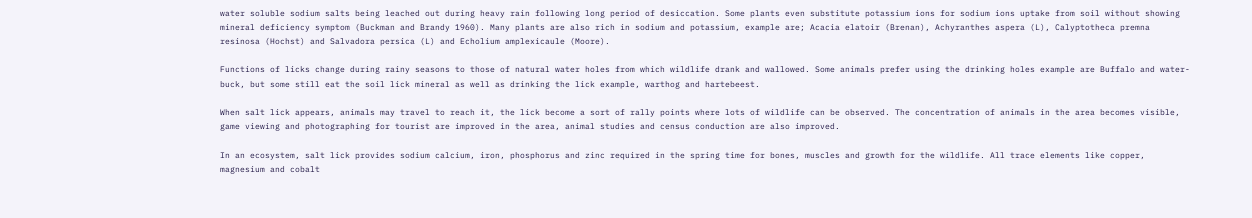water soluble sodium salts being leached out during heavy rain following long period of desiccation. Some plants even substitute potassium ions for sodium ions uptake from soil without showing mineral deficiency symptom (Buckman and Brandy 1960). Many plants are also rich in sodium and potassium, example are; Acacia elatoir (Brenan), Achyranthes aspera (L), Calyptotheca premna resinosa (Hochst) and Salvadora persica (L) and Echolium amplexicaule (Moore).

Functions of licks change during rainy seasons to those of natural water holes from which wildlife drank and wallowed. Some animals prefer using the drinking holes example are Buffalo and water-buck, but some still eat the soil lick mineral as well as drinking the lick example, warthog and hartebeest.

When salt lick appears, animals may travel to reach it, the lick become a sort of rally points where lots of wildlife can be observed. The concentration of animals in the area becomes visible, game viewing and photographing for tourist are improved in the area, animal studies and census conduction are also improved.

In an ecosystem, salt lick provides sodium calcium, iron, phosphorus and zinc required in the spring time for bones, muscles and growth for the wildlife. All trace elements like copper, magnesium and cobalt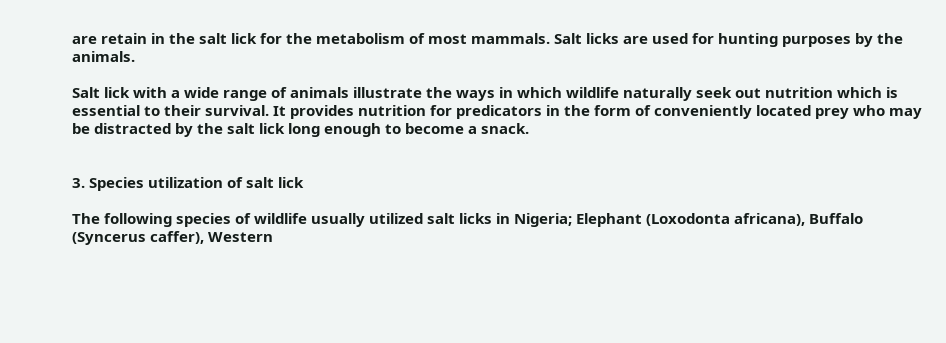are retain in the salt lick for the metabolism of most mammals. Salt licks are used for hunting purposes by the animals.

Salt lick with a wide range of animals illustrate the ways in which wildlife naturally seek out nutrition which is essential to their survival. It provides nutrition for predicators in the form of conveniently located prey who may be distracted by the salt lick long enough to become a snack.


3. Species utilization of salt lick

The following species of wildlife usually utilized salt licks in Nigeria; Elephant (Loxodonta africana), Buffalo (Syncerus caffer), Western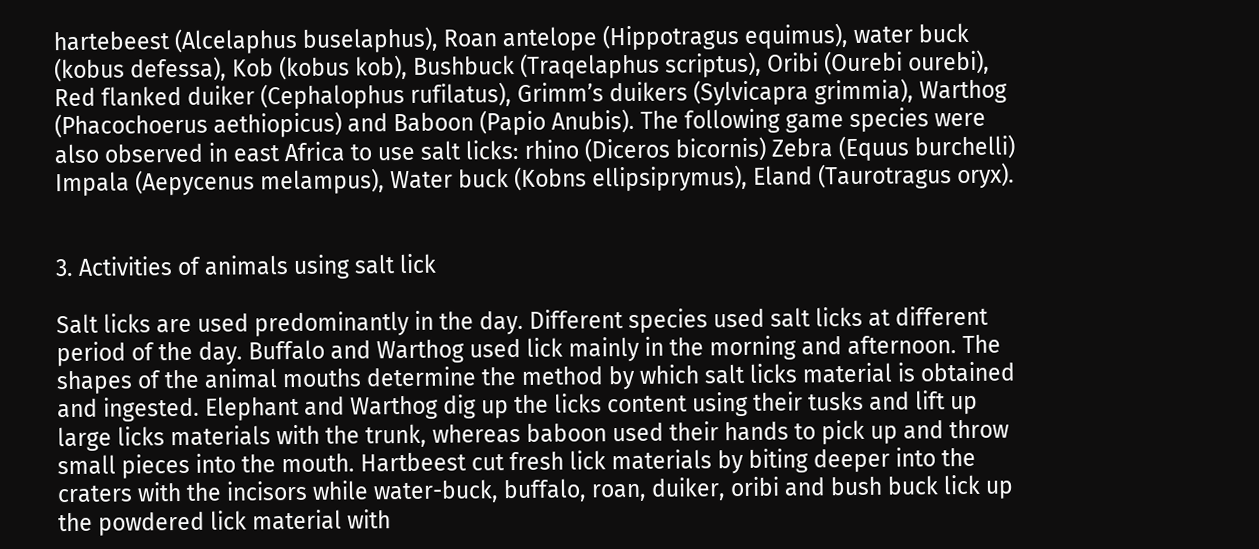hartebeest (Alcelaphus buselaphus), Roan antelope (Hippotragus equimus), water buck (kobus defessa), Kob (kobus kob), Bushbuck (Traqelaphus scriptus), Oribi (Ourebi ourebi), Red flanked duiker (Cephalophus rufilatus), Grimm’s duikers (Sylvicapra grimmia), Warthog (Phacochoerus aethiopicus) and Baboon (Papio Anubis). The following game species were also observed in east Africa to use salt licks: rhino (Diceros bicornis) Zebra (Equus burchelli) Impala (Aepycenus melampus), Water buck (Kobns ellipsiprymus), Eland (Taurotragus oryx).


3. Activities of animals using salt lick

Salt licks are used predominantly in the day. Different species used salt licks at different period of the day. Buffalo and Warthog used lick mainly in the morning and afternoon. The shapes of the animal mouths determine the method by which salt licks material is obtained and ingested. Elephant and Warthog dig up the licks content using their tusks and lift up large licks materials with the trunk, whereas baboon used their hands to pick up and throw small pieces into the mouth. Hartbeest cut fresh lick materials by biting deeper into the craters with the incisors while water-buck, buffalo, roan, duiker, oribi and bush buck lick up the powdered lick material with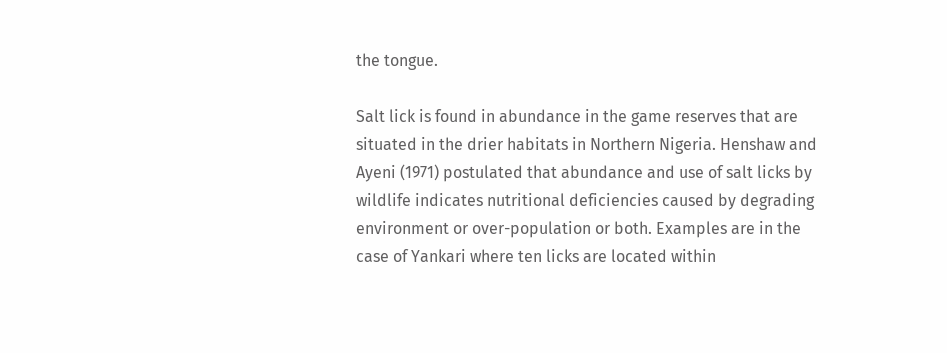the tongue.

Salt lick is found in abundance in the game reserves that are situated in the drier habitats in Northern Nigeria. Henshaw and Ayeni (1971) postulated that abundance and use of salt licks by wildlife indicates nutritional deficiencies caused by degrading environment or over-population or both. Examples are in the case of Yankari where ten licks are located within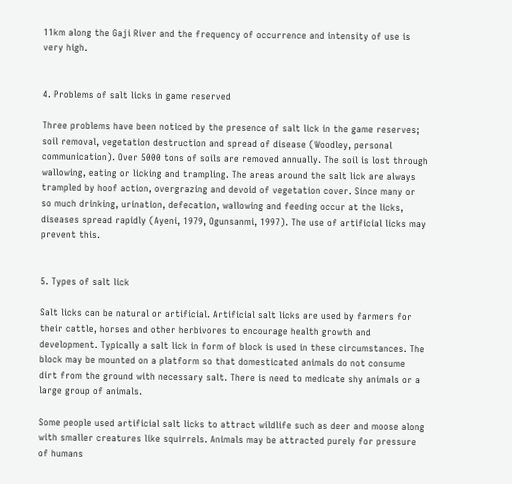11km along the Gaji River and the frequency of occurrence and intensity of use is very high.


4. Problems of salt licks in game reserved

Three problems have been noticed by the presence of salt lick in the game reserves; soil removal, vegetation destruction and spread of disease (Woodley, personal communication). Over 5000 tons of soils are removed annually. The soil is lost through wallowing, eating or licking and trampling. The areas around the salt lick are always trampled by hoof action, overgrazing and devoid of vegetation cover. Since many or so much drinking, urination, defecation, wallowing and feeding occur at the licks, diseases spread rapidly (Ayeni, 1979, Ogunsanmi, 1997). The use of artificial licks may prevent this.


5. Types of salt lick

Salt licks can be natural or artificial. Artificial salt licks are used by farmers for their cattle, horses and other herbivores to encourage health growth and development. Typically a salt lick in form of block is used in these circumstances. The block may be mounted on a platform so that domesticated animals do not consume dirt from the ground with necessary salt. There is need to medicate shy animals or a large group of animals.

Some people used artificial salt licks to attract wildlife such as deer and moose along with smaller creatures like squirrels. Animals may be attracted purely for pressure of humans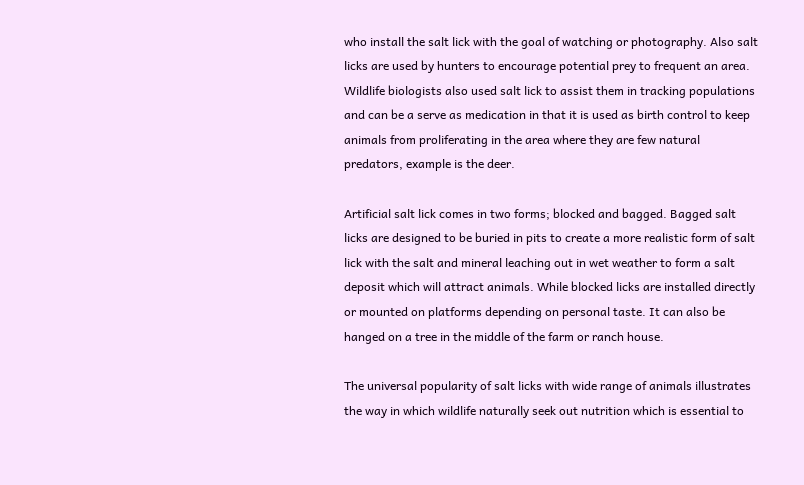who install the salt lick with the goal of watching or photography. Also salt licks are used by hunters to encourage potential prey to frequent an area. Wildlife biologists also used salt lick to assist them in tracking populations and can be a serve as medication in that it is used as birth control to keep animals from proliferating in the area where they are few natural predators, example is the deer.

Artificial salt lick comes in two forms; blocked and bagged. Bagged salt licks are designed to be buried in pits to create a more realistic form of salt lick with the salt and mineral leaching out in wet weather to form a salt deposit which will attract animals. While blocked licks are installed directly or mounted on platforms depending on personal taste. It can also be hanged on a tree in the middle of the farm or ranch house.

The universal popularity of salt licks with wide range of animals illustrates the way in which wildlife naturally seek out nutrition which is essential to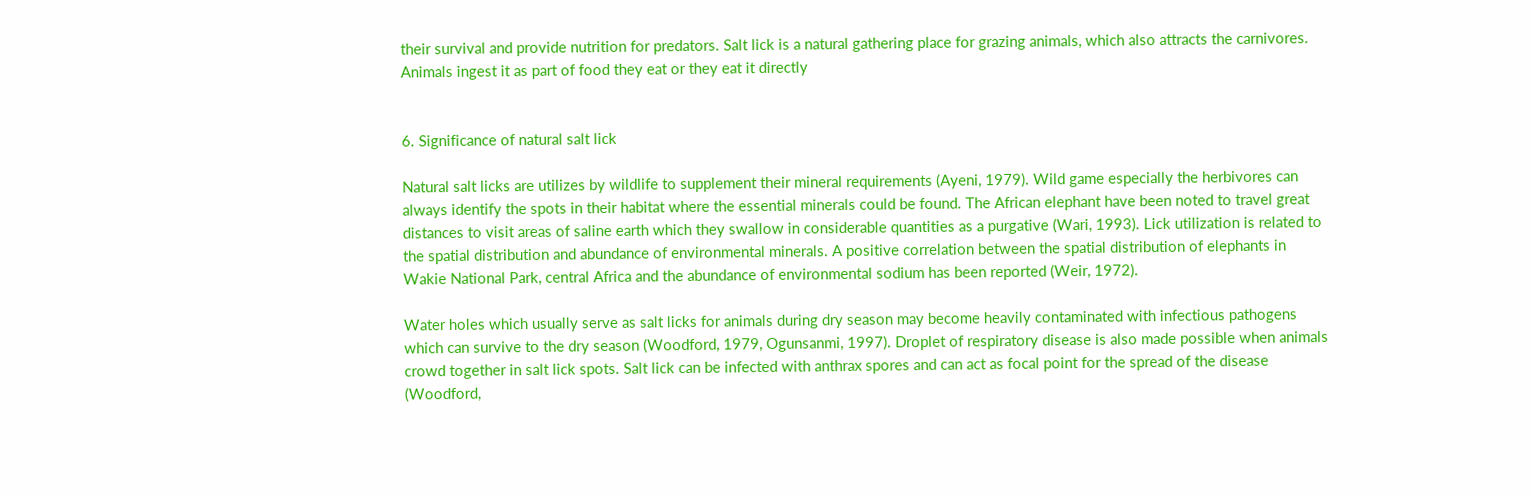their survival and provide nutrition for predators. Salt lick is a natural gathering place for grazing animals, which also attracts the carnivores. Animals ingest it as part of food they eat or they eat it directly


6. Significance of natural salt lick

Natural salt licks are utilizes by wildlife to supplement their mineral requirements (Ayeni, 1979). Wild game especially the herbivores can always identify the spots in their habitat where the essential minerals could be found. The African elephant have been noted to travel great distances to visit areas of saline earth which they swallow in considerable quantities as a purgative (Wari, 1993). Lick utilization is related to the spatial distribution and abundance of environmental minerals. A positive correlation between the spatial distribution of elephants in Wakie National Park, central Africa and the abundance of environmental sodium has been reported (Weir, 1972).

Water holes which usually serve as salt licks for animals during dry season may become heavily contaminated with infectious pathogens which can survive to the dry season (Woodford, 1979, Ogunsanmi, 1997). Droplet of respiratory disease is also made possible when animals crowd together in salt lick spots. Salt lick can be infected with anthrax spores and can act as focal point for the spread of the disease (Woodford,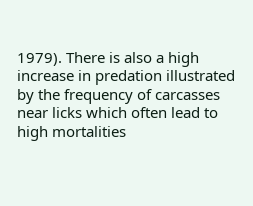1979). There is also a high increase in predation illustrated by the frequency of carcasses near licks which often lead to high mortalities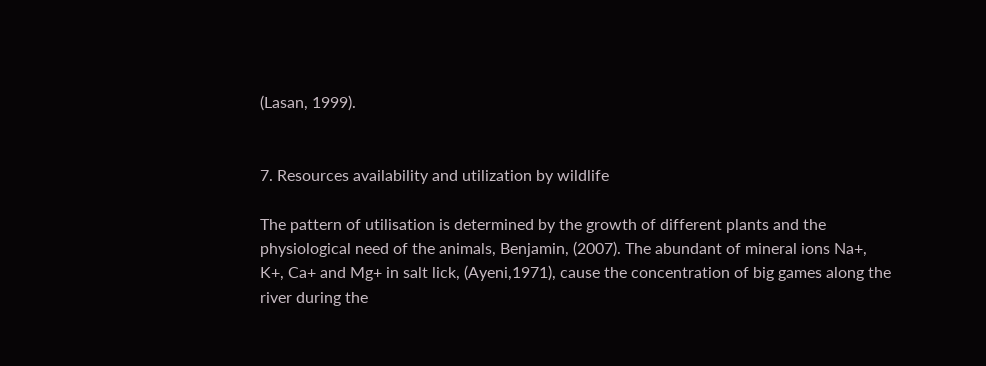(Lasan, 1999).


7. Resources availability and utilization by wildlife

The pattern of utilisation is determined by the growth of different plants and the physiological need of the animals, Benjamin, (2007). The abundant of mineral ions Na+, K+, Ca+ and Mg+ in salt lick, (Ayeni,1971), cause the concentration of big games along the river during the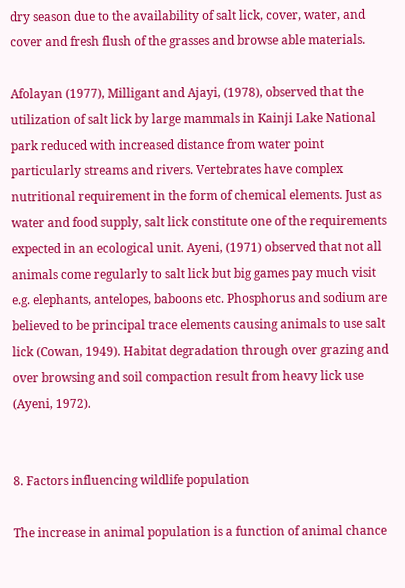dry season due to the availability of salt lick, cover, water, and cover and fresh flush of the grasses and browse able materials.

Afolayan (1977), Milligant and Ajayi, (1978), observed that the utilization of salt lick by large mammals in Kainji Lake National park reduced with increased distance from water point particularly streams and rivers. Vertebrates have complex nutritional requirement in the form of chemical elements. Just as water and food supply, salt lick constitute one of the requirements expected in an ecological unit. Ayeni, (1971) observed that not all animals come regularly to salt lick but big games pay much visit e.g. elephants, antelopes, baboons etc. Phosphorus and sodium are believed to be principal trace elements causing animals to use salt lick (Cowan, 1949). Habitat degradation through over grazing and over browsing and soil compaction result from heavy lick use (Ayeni, 1972).


8. Factors influencing wildlife population

The increase in animal population is a function of animal chance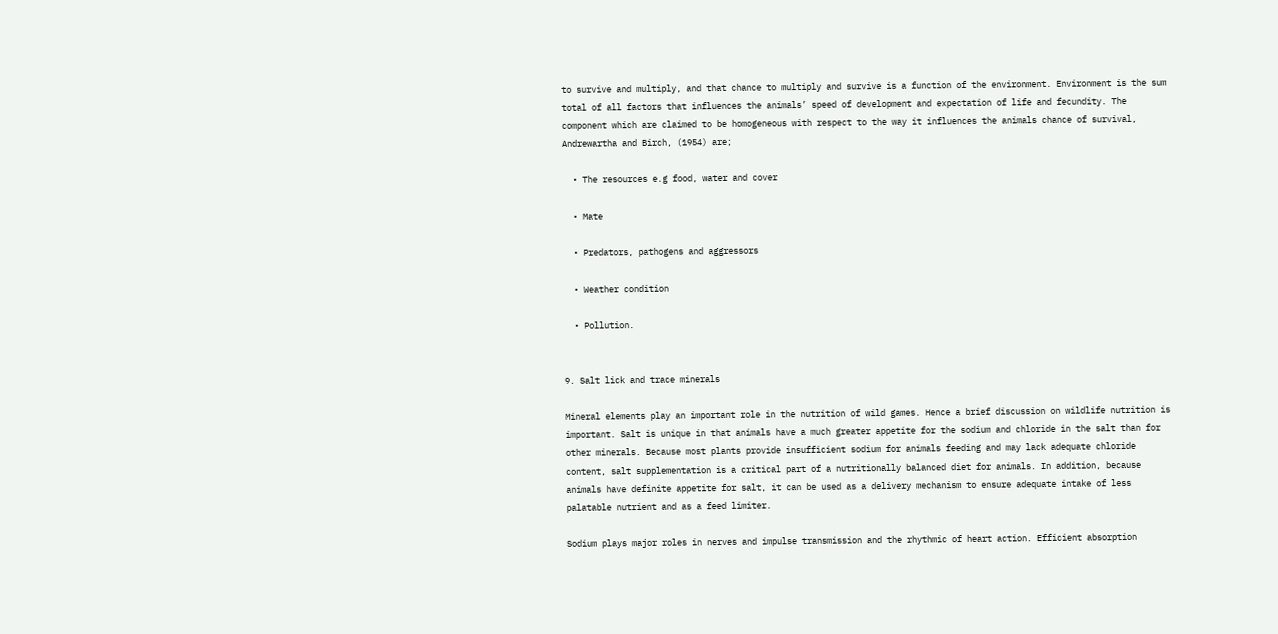to survive and multiply, and that chance to multiply and survive is a function of the environment. Environment is the sum total of all factors that influences the animals’ speed of development and expectation of life and fecundity. The component which are claimed to be homogeneous with respect to the way it influences the animals chance of survival, Andrewartha and Birch, (1954) are;

  • The resources e.g food, water and cover

  • Mate

  • Predators, pathogens and aggressors

  • Weather condition

  • Pollution.


9. Salt lick and trace minerals

Mineral elements play an important role in the nutrition of wild games. Hence a brief discussion on wildlife nutrition is important. Salt is unique in that animals have a much greater appetite for the sodium and chloride in the salt than for other minerals. Because most plants provide insufficient sodium for animals feeding and may lack adequate chloride content, salt supplementation is a critical part of a nutritionally balanced diet for animals. In addition, because animals have definite appetite for salt, it can be used as a delivery mechanism to ensure adequate intake of less palatable nutrient and as a feed limiter.

Sodium plays major roles in nerves and impulse transmission and the rhythmic of heart action. Efficient absorption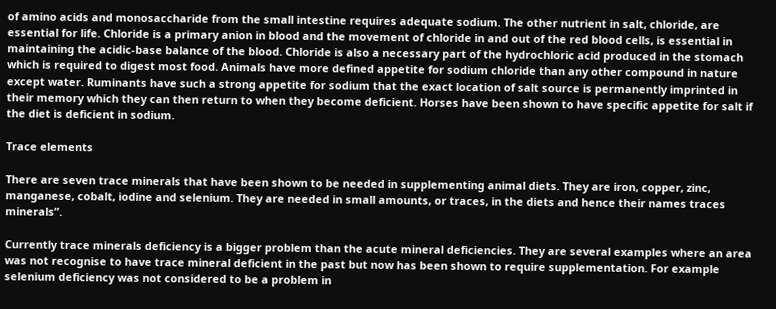of amino acids and monosaccharide from the small intestine requires adequate sodium. The other nutrient in salt, chloride, are essential for life. Chloride is a primary anion in blood and the movement of chloride in and out of the red blood cells, is essential in maintaining the acidic-base balance of the blood. Chloride is also a necessary part of the hydrochloric acid produced in the stomach which is required to digest most food. Animals have more defined appetite for sodium chloride than any other compound in nature except water. Ruminants have such a strong appetite for sodium that the exact location of salt source is permanently imprinted in their memory which they can then return to when they become deficient. Horses have been shown to have specific appetite for salt if the diet is deficient in sodium.

Trace elements

There are seven trace minerals that have been shown to be needed in supplementing animal diets. They are iron, copper, zinc, manganese, cobalt, iodine and selenium. They are needed in small amounts, or traces, in the diets and hence their names traces minerals”.

Currently trace minerals deficiency is a bigger problem than the acute mineral deficiencies. They are several examples where an area was not recognise to have trace mineral deficient in the past but now has been shown to require supplementation. For example selenium deficiency was not considered to be a problem in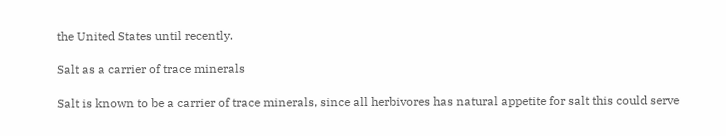the United States until recently.

Salt as a carrier of trace minerals

Salt is known to be a carrier of trace minerals, since all herbivores has natural appetite for salt this could serve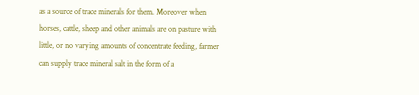as a source of trace minerals for them. Moreover when horses, cattle, sheep and other animals are on pasture with little, or no varying amounts of concentrate feeding, farmer can supply trace mineral salt in the form of a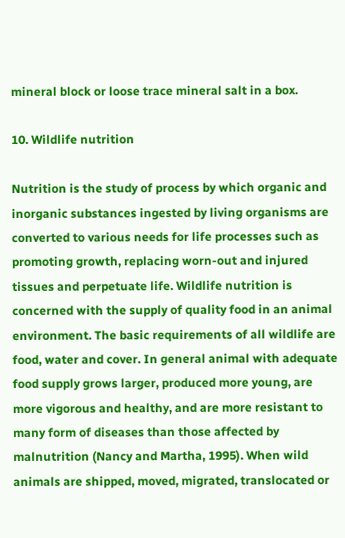mineral block or loose trace mineral salt in a box.

10. Wildlife nutrition

Nutrition is the study of process by which organic and inorganic substances ingested by living organisms are converted to various needs for life processes such as promoting growth, replacing worn-out and injured tissues and perpetuate life. Wildlife nutrition is concerned with the supply of quality food in an animal environment. The basic requirements of all wildlife are food, water and cover. In general animal with adequate food supply grows larger, produced more young, are more vigorous and healthy, and are more resistant to many form of diseases than those affected by malnutrition (Nancy and Martha, 1995). When wild animals are shipped, moved, migrated, translocated or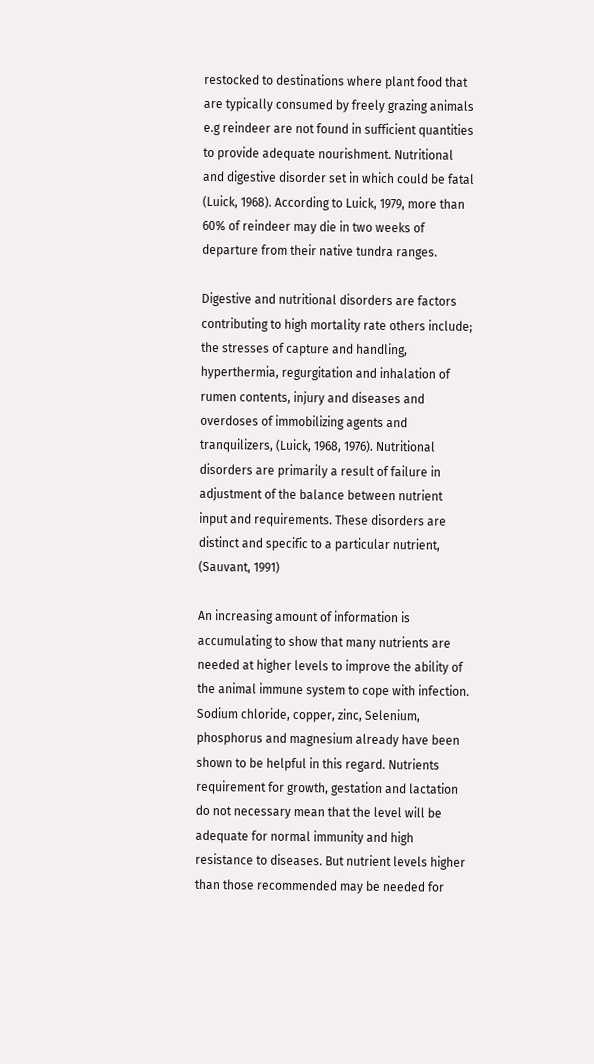restocked to destinations where plant food that are typically consumed by freely grazing animals e.g reindeer are not found in sufficient quantities to provide adequate nourishment. Nutritional and digestive disorder set in which could be fatal (Luick, 1968). According to Luick, 1979, more than 60% of reindeer may die in two weeks of departure from their native tundra ranges.

Digestive and nutritional disorders are factors contributing to high mortality rate others include; the stresses of capture and handling, hyperthermia, regurgitation and inhalation of rumen contents, injury and diseases and overdoses of immobilizing agents and tranquilizers, (Luick, 1968, 1976). Nutritional disorders are primarily a result of failure in adjustment of the balance between nutrient input and requirements. These disorders are distinct and specific to a particular nutrient, (Sauvant, 1991)

An increasing amount of information is accumulating to show that many nutrients are needed at higher levels to improve the ability of the animal immune system to cope with infection. Sodium chloride, copper, zinc, Selenium, phosphorus and magnesium already have been shown to be helpful in this regard. Nutrients requirement for growth, gestation and lactation do not necessary mean that the level will be adequate for normal immunity and high resistance to diseases. But nutrient levels higher than those recommended may be needed for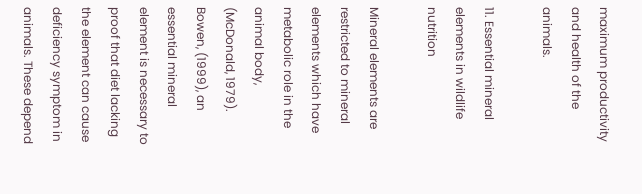maximum productivity and health of the animals.

11. Essential mineral elements in wildlife nutrition

Mineral elements are restricted to mineral elements which have metabolic role in the animal body, (McDonald, 1979). Bowen, (1999), an essential mineral element is necessary to proof that diet lacking the element can cause deficiency symptom in animals. These depend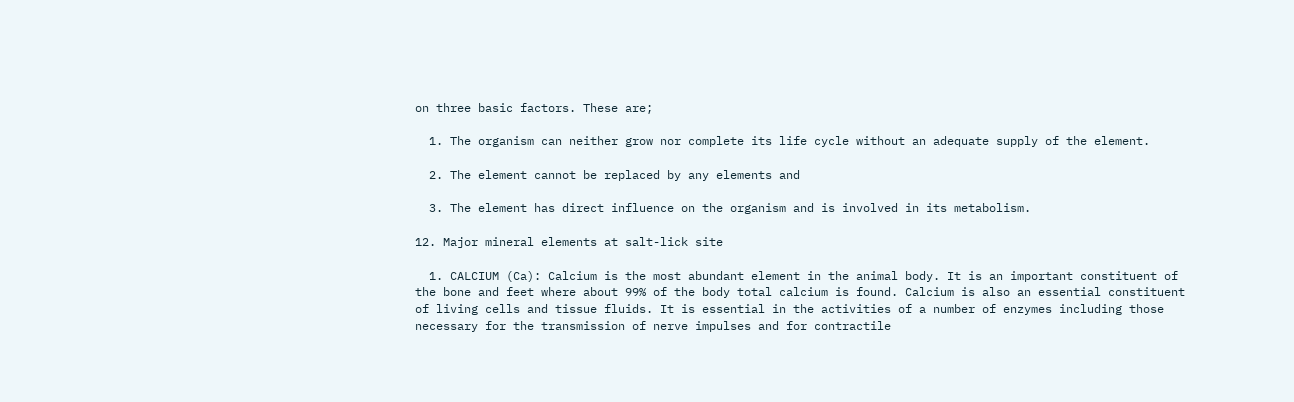on three basic factors. These are;

  1. The organism can neither grow nor complete its life cycle without an adequate supply of the element.

  2. The element cannot be replaced by any elements and

  3. The element has direct influence on the organism and is involved in its metabolism.

12. Major mineral elements at salt-lick site

  1. CALCIUM (Ca): Calcium is the most abundant element in the animal body. It is an important constituent of the bone and feet where about 99% of the body total calcium is found. Calcium is also an essential constituent of living cells and tissue fluids. It is essential in the activities of a number of enzymes including those necessary for the transmission of nerve impulses and for contractile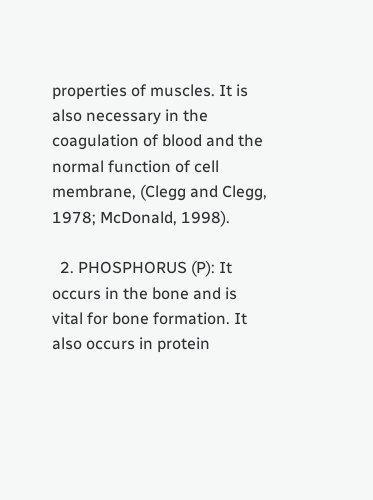properties of muscles. It is also necessary in the coagulation of blood and the normal function of cell membrane, (Clegg and Clegg, 1978; McDonald, 1998).

  2. PHOSPHORUS (P): It occurs in the bone and is vital for bone formation. It also occurs in protein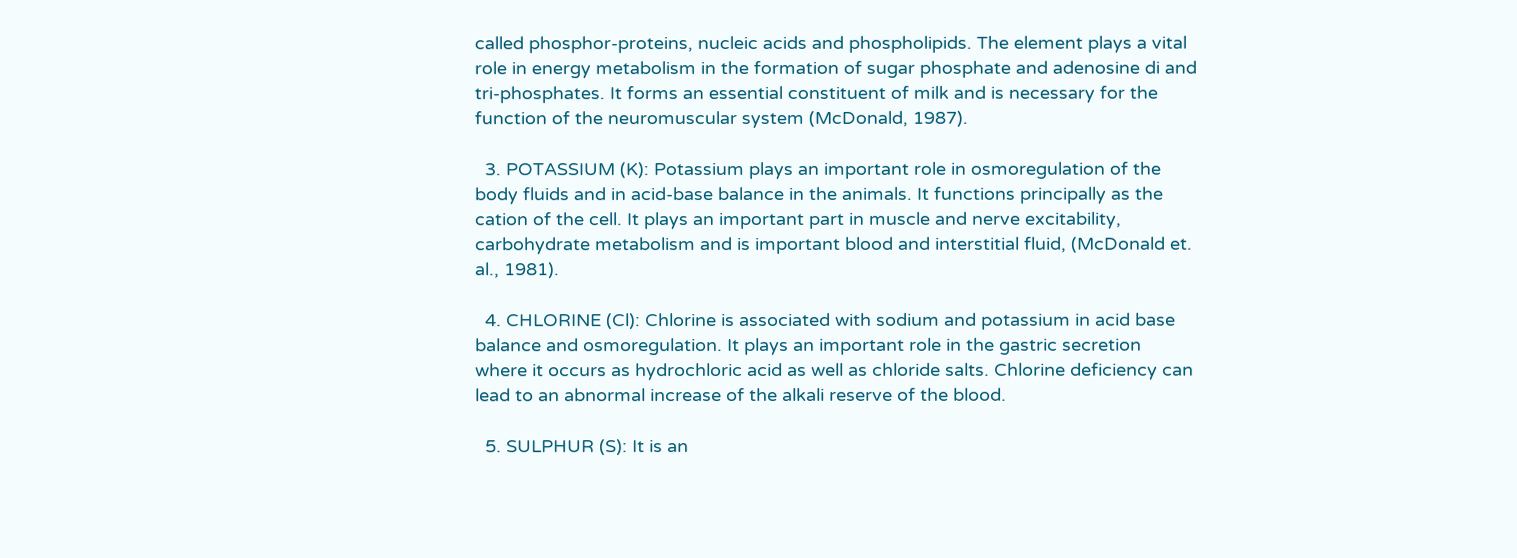called phosphor-proteins, nucleic acids and phospholipids. The element plays a vital role in energy metabolism in the formation of sugar phosphate and adenosine di and tri-phosphates. It forms an essential constituent of milk and is necessary for the function of the neuromuscular system (McDonald, 1987).

  3. POTASSIUM (K): Potassium plays an important role in osmoregulation of the body fluids and in acid-base balance in the animals. It functions principally as the cation of the cell. It plays an important part in muscle and nerve excitability, carbohydrate metabolism and is important blood and interstitial fluid, (McDonald et. al., 1981).

  4. CHLORINE (Cl): Chlorine is associated with sodium and potassium in acid base balance and osmoregulation. It plays an important role in the gastric secretion where it occurs as hydrochloric acid as well as chloride salts. Chlorine deficiency can lead to an abnormal increase of the alkali reserve of the blood.

  5. SULPHUR (S): It is an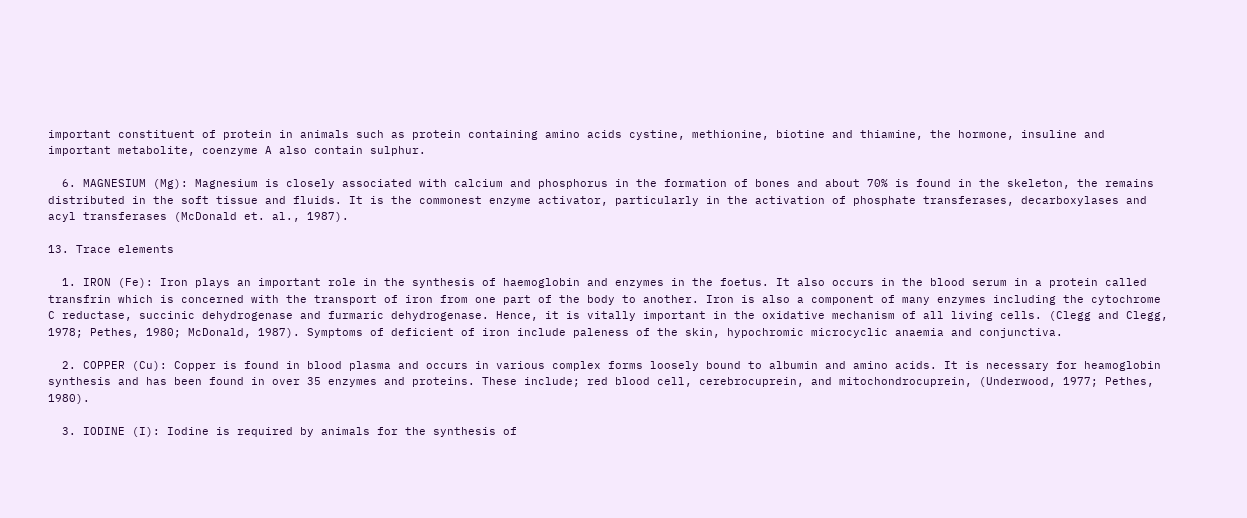important constituent of protein in animals such as protein containing amino acids cystine, methionine, biotine and thiamine, the hormone, insuline and important metabolite, coenzyme A also contain sulphur.

  6. MAGNESIUM (Mg): Magnesium is closely associated with calcium and phosphorus in the formation of bones and about 70% is found in the skeleton, the remains distributed in the soft tissue and fluids. It is the commonest enzyme activator, particularly in the activation of phosphate transferases, decarboxylases and acyl transferases (McDonald et. al., 1987).

13. Trace elements

  1. IRON (Fe): Iron plays an important role in the synthesis of haemoglobin and enzymes in the foetus. It also occurs in the blood serum in a protein called transfrin which is concerned with the transport of iron from one part of the body to another. Iron is also a component of many enzymes including the cytochrome C reductase, succinic dehydrogenase and furmaric dehydrogenase. Hence, it is vitally important in the oxidative mechanism of all living cells. (Clegg and Clegg, 1978; Pethes, 1980; McDonald, 1987). Symptoms of deficient of iron include paleness of the skin, hypochromic microcyclic anaemia and conjunctiva.

  2. COPPER (Cu): Copper is found in blood plasma and occurs in various complex forms loosely bound to albumin and amino acids. It is necessary for heamoglobin synthesis and has been found in over 35 enzymes and proteins. These include; red blood cell, cerebrocuprein, and mitochondrocuprein, (Underwood, 1977; Pethes, 1980).

  3. IODINE (I): Iodine is required by animals for the synthesis of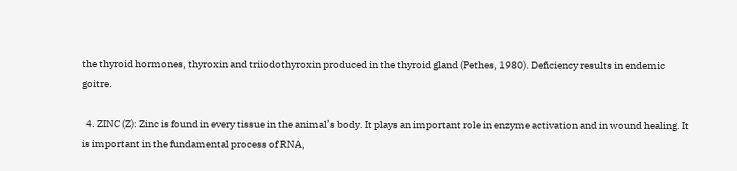the thyroid hormones, thyroxin and triiodothyroxin produced in the thyroid gland (Pethes, 1980). Deficiency results in endemic goitre.

  4. ZINC (Z): Zinc is found in every tissue in the animal’s body. It plays an important role in enzyme activation and in wound healing. It is important in the fundamental process of RNA,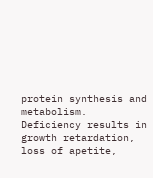protein synthesis and metabolism. Deficiency results in growth retardation, loss of apetite,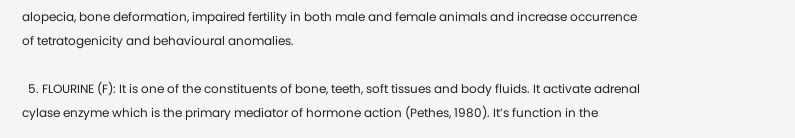alopecia, bone deformation, impaired fertility in both male and female animals and increase occurrence of tetratogenicity and behavioural anomalies.

  5. FLOURINE (F): It is one of the constituents of bone, teeth, soft tissues and body fluids. It activate adrenal cylase enzyme which is the primary mediator of hormone action (Pethes, 1980). It’s function in the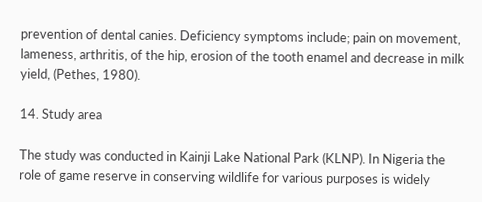prevention of dental canies. Deficiency symptoms include; pain on movement, lameness, arthritis, of the hip, erosion of the tooth enamel and decrease in milk yield, (Pethes, 1980).

14. Study area

The study was conducted in Kainji Lake National Park (KLNP). In Nigeria the role of game reserve in conserving wildlife for various purposes is widely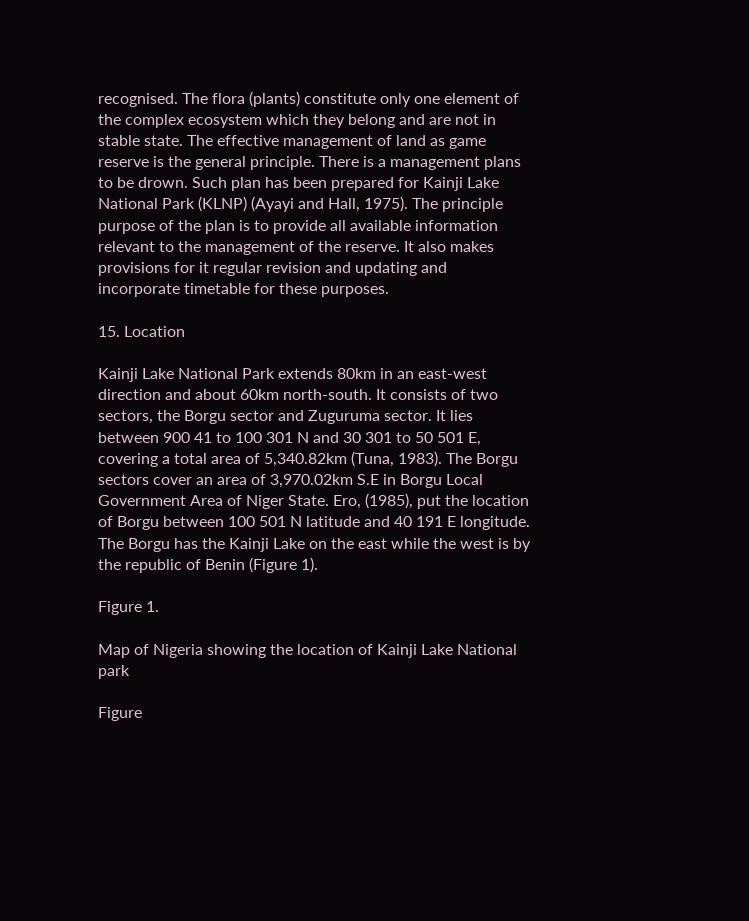recognised. The flora (plants) constitute only one element of the complex ecosystem which they belong and are not in stable state. The effective management of land as game reserve is the general principle. There is a management plans to be drown. Such plan has been prepared for Kainji Lake National Park (KLNP) (Ayayi and Hall, 1975). The principle purpose of the plan is to provide all available information relevant to the management of the reserve. It also makes provisions for it regular revision and updating and incorporate timetable for these purposes.

15. Location

Kainji Lake National Park extends 80km in an east-west direction and about 60km north-south. It consists of two sectors, the Borgu sector and Zuguruma sector. It lies between 900 41 to 100 301 N and 30 301 to 50 501 E, covering a total area of 5,340.82km (Tuna, 1983). The Borgu sectors cover an area of 3,970.02km S.E in Borgu Local Government Area of Niger State. Ero, (1985), put the location of Borgu between 100 501 N latitude and 40 191 E longitude. The Borgu has the Kainji Lake on the east while the west is by the republic of Benin (Figure 1).

Figure 1.

Map of Nigeria showing the location of Kainji Lake National park

Figure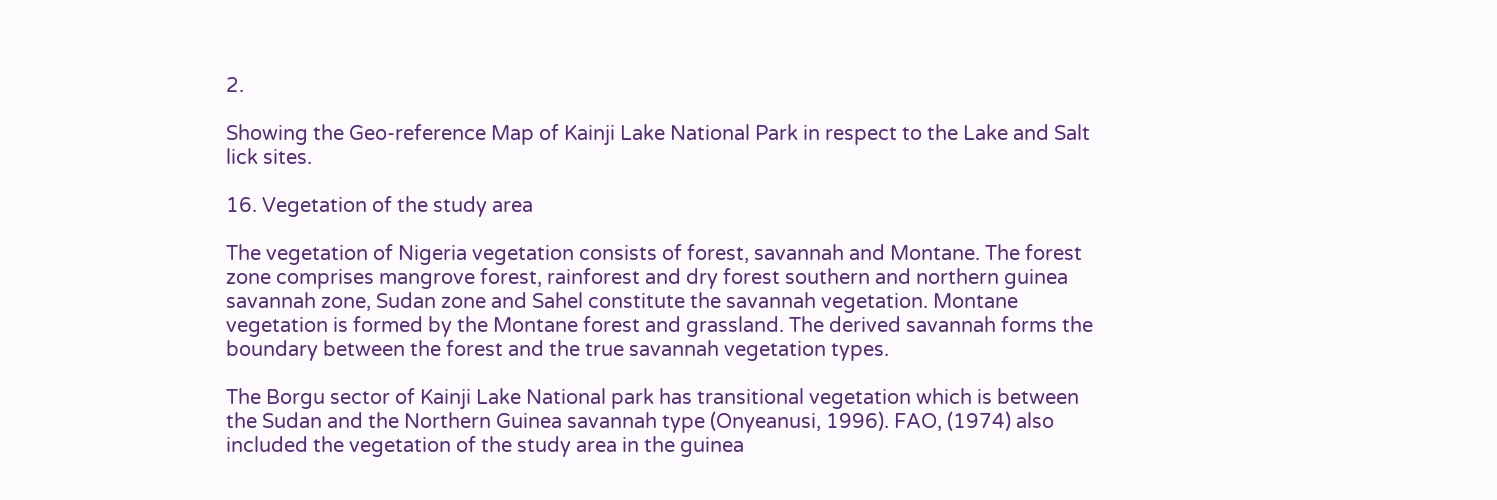2.

Showing the Geo-reference Map of Kainji Lake National Park in respect to the Lake and Salt lick sites.

16. Vegetation of the study area

The vegetation of Nigeria vegetation consists of forest, savannah and Montane. The forest zone comprises mangrove forest, rainforest and dry forest southern and northern guinea savannah zone, Sudan zone and Sahel constitute the savannah vegetation. Montane vegetation is formed by the Montane forest and grassland. The derived savannah forms the boundary between the forest and the true savannah vegetation types.

The Borgu sector of Kainji Lake National park has transitional vegetation which is between the Sudan and the Northern Guinea savannah type (Onyeanusi, 1996). FAO, (1974) also included the vegetation of the study area in the guinea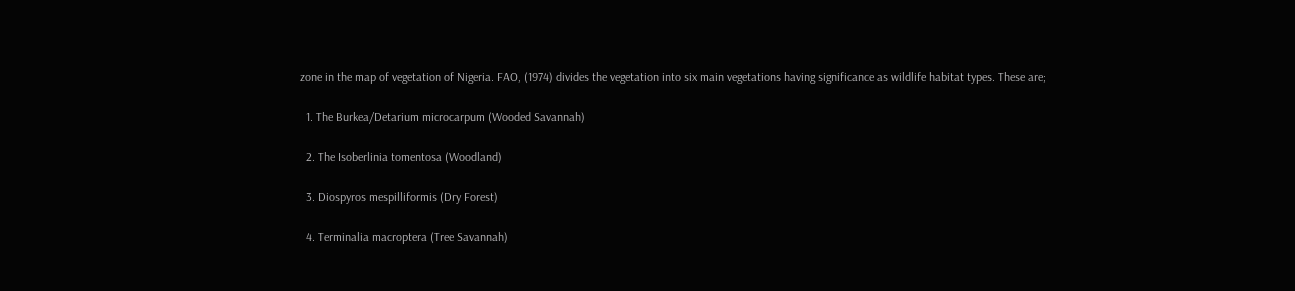zone in the map of vegetation of Nigeria. FAO, (1974) divides the vegetation into six main vegetations having significance as wildlife habitat types. These are;

  1. The Burkea/Detarium microcarpum (Wooded Savannah)

  2. The Isoberlinia tomentosa (Woodland)

  3. Diospyros mespilliformis (Dry Forest)

  4. Terminalia macroptera (Tree Savannah)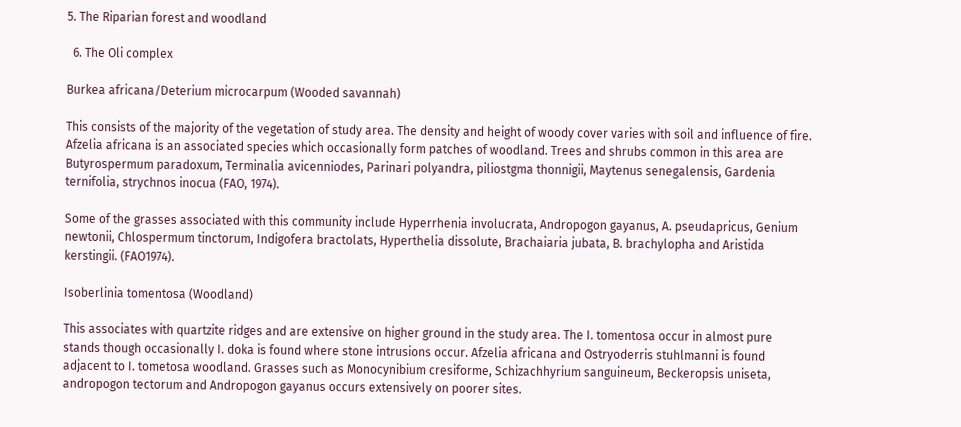5. The Riparian forest and woodland

  6. The Oli complex

Burkea africana/Deterium microcarpum (Wooded savannah)

This consists of the majority of the vegetation of study area. The density and height of woody cover varies with soil and influence of fire. Afzelia africana is an associated species which occasionally form patches of woodland. Trees and shrubs common in this area are Butyrospermum paradoxum, Terminalia avicenniodes, Parinari polyandra, piliostgma thonnigii, Maytenus senegalensis, Gardenia ternifolia, strychnos inocua (FAO, 1974).

Some of the grasses associated with this community include Hyperrhenia involucrata, Andropogon gayanus, A. pseudapricus, Genium newtonii, Chlospermum tinctorum, Indigofera bractolats, Hyperthelia dissolute, Brachaiaria jubata, B. brachylopha and Aristida kerstingii. (FAO1974).

Isoberlinia tomentosa (Woodland)

This associates with quartzite ridges and are extensive on higher ground in the study area. The I. tomentosa occur in almost pure stands though occasionally I. doka is found where stone intrusions occur. Afzelia africana and Ostryoderris stuhlmanni is found adjacent to I. tometosa woodland. Grasses such as Monocynibium cresiforme, Schizachhyrium sanguineum, Beckeropsis uniseta, andropogon tectorum and Andropogon gayanus occurs extensively on poorer sites.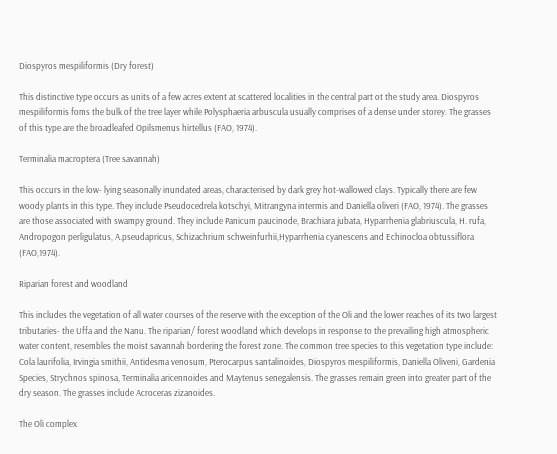Diospyros mespiliformis (Dry forest)

This distinctive type occurs as units of a few acres extent at scattered localities in the central part ot the study area. Diospyros mespiliformis foms the bulk of the tree layer while Polysphaeria arbuscula usually comprises of a dense under storey. The grasses of this type are the broadleafed Opilsmenus hirtellus (FAO, 1974).

Terminalia macroptera (Tree savannah)

This occurs in the low- lying seasonally inundated areas, characterised by dark grey hot-wallowed clays. Typically there are few woody plants in this type. They include Pseudocedrela kotschyi, Mitrangyna intermis and Daniella oliveri (FAO, 1974). The grasses are those associated with swampy ground. They include Panicum paucinode, Brachiara jubata, Hyparrhenia glabriuscula, H. rufa, Andropogon perligulatus, A.pseudapricus, Schizachrium schweinfurhii,Hyparrhenia cyanescens and Echinocloa obtussiflora (FAO,1974).

Riparian forest and woodland

This includes the vegetation of all water courses of the reserve with the exception of the Oli and the lower reaches of its two largest tributaries- the Uffa and the Nanu. The riparian/ forest woodland which develops in response to the prevailing high atmospheric water content, resembles the moist savannah bordering the forest zone. The common tree species to this vegetation type include: Cola laurifolia, Irvingia smithii, Antidesma venosum, Pterocarpus santalinoides, Diospyros mespiliformis, Daniella Oliveni, Gardenia Species, Strychnos spinosa, Terminalia aricennoides and Maytenus senegalensis. The grasses remain green into greater part of the dry season. The grasses include Acroceras zizanoides.

The Oli complex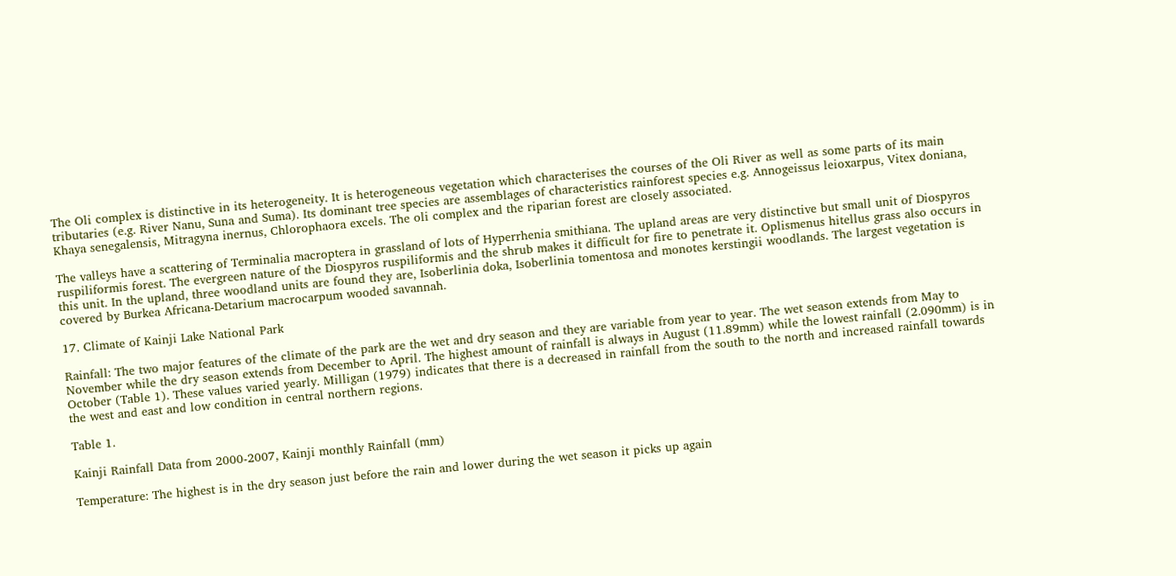The Oli complex is distinctive in its heterogeneity. It is heterogeneous vegetation which characterises the courses of the Oli River as well as some parts of its main tributaries (e.g. River Nanu, Suna and Suma). Its dominant tree species are assemblages of characteristics rainforest species e.g. Annogeissus leioxarpus, Vitex doniana, Khaya senegalensis, Mitragyna inernus, Chlorophaora excels. The oli complex and the riparian forest are closely associated.

The valleys have a scattering of Terminalia macroptera in grassland of lots of Hyperrhenia smithiana. The upland areas are very distinctive but small unit of Diospyros ruspiliformis forest. The evergreen nature of the Diospyros ruspiliformis and the shrub makes it difficult for fire to penetrate it. Oplismenus hitellus grass also occurs in this unit. In the upland, three woodland units are found they are, Isoberlinia doka, Isoberlinia tomentosa and monotes kerstingii woodlands. The largest vegetation is covered by Burkea Africana-Detarium macrocarpum wooded savannah.

17. Climate of Kainji Lake National Park

Rainfall: The two major features of the climate of the park are the wet and dry season and they are variable from year to year. The wet season extends from May to November while the dry season extends from December to April. The highest amount of rainfall is always in August (11.89mm) while the lowest rainfall (2.090mm) is in October (Table 1). These values varied yearly. Milligan (1979) indicates that there is a decreased in rainfall from the south to the north and increased rainfall towards the west and east and low condition in central northern regions.

Table 1.

Kainji Rainfall Data from 2000-2007, Kainji monthly Rainfall (mm)

Temperature: The highest is in the dry season just before the rain and lower during the wet season it picks up again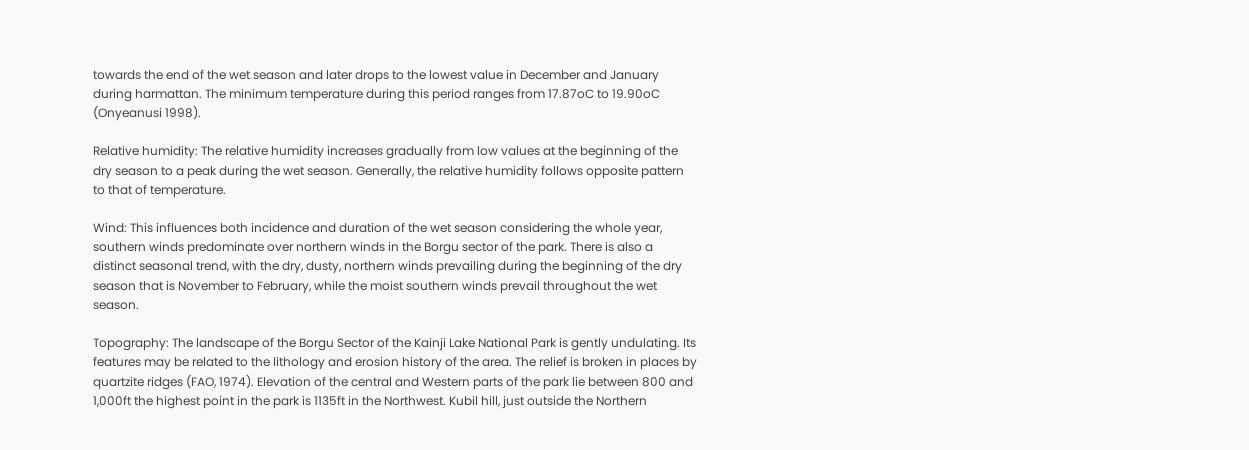towards the end of the wet season and later drops to the lowest value in December and January during harmattan. The minimum temperature during this period ranges from 17.87oC to 19.90oC (Onyeanusi 1998).

Relative humidity: The relative humidity increases gradually from low values at the beginning of the dry season to a peak during the wet season. Generally, the relative humidity follows opposite pattern to that of temperature.

Wind: This influences both incidence and duration of the wet season considering the whole year, southern winds predominate over northern winds in the Borgu sector of the park. There is also a distinct seasonal trend, with the dry, dusty, northern winds prevailing during the beginning of the dry season that is November to February, while the moist southern winds prevail throughout the wet season.

Topography: The landscape of the Borgu Sector of the Kainji Lake National Park is gently undulating. Its features may be related to the lithology and erosion history of the area. The relief is broken in places by quartzite ridges (FAO, 1974). Elevation of the central and Western parts of the park lie between 800 and 1,000ft the highest point in the park is 1135ft in the Northwest. Kubil hill, just outside the Northern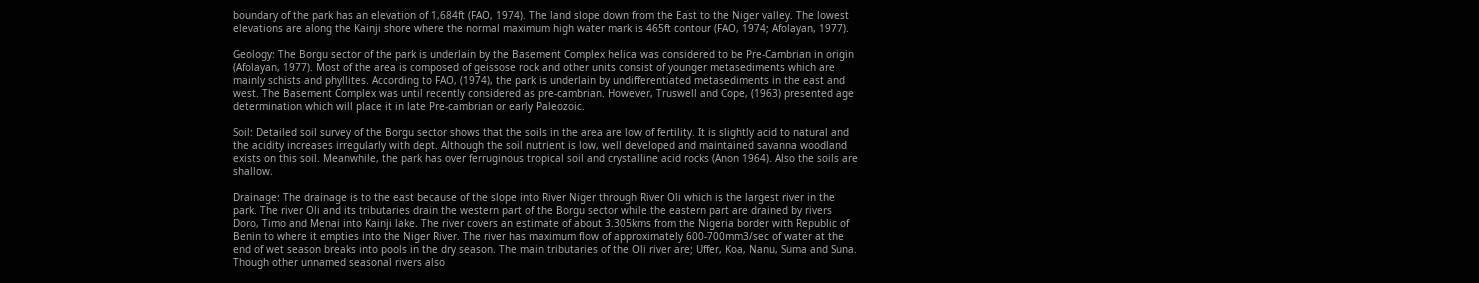boundary of the park has an elevation of 1,684ft (FAO, 1974). The land slope down from the East to the Niger valley. The lowest elevations are along the Kainji shore where the normal maximum high water mark is 465ft contour (FAO, 1974; Afolayan, 1977).

Geology: The Borgu sector of the park is underlain by the Basement Complex helica was considered to be Pre-Cambrian in origin (Afolayan, 1977). Most of the area is composed of geissose rock and other units consist of younger metasediments which are mainly schists and phyllites. According to FAO, (1974), the park is underlain by undifferentiated metasediments in the east and west. The Basement Complex was until recently considered as pre-cambrian. However, Truswell and Cope, (1963) presented age determination which will place it in late Pre-cambrian or early Paleozoic.

Soil: Detailed soil survey of the Borgu sector shows that the soils in the area are low of fertility. It is slightly acid to natural and the acidity increases irregularly with dept. Although the soil nutrient is low, well developed and maintained savanna woodland exists on this soil. Meanwhile, the park has over ferruginous tropical soil and crystalline acid rocks (Anon 1964). Also the soils are shallow.

Drainage: The drainage is to the east because of the slope into River Niger through River Oli which is the largest river in the park. The river Oli and its tributaries drain the western part of the Borgu sector while the eastern part are drained by rivers Doro, Timo and Menai into Kainji lake. The river covers an estimate of about 3.305kms from the Nigeria border with Republic of Benin to where it empties into the Niger River. The river has maximum flow of approximately 600-700mm3/sec of water at the end of wet season breaks into pools in the dry season. The main tributaries of the Oli river are; Uffer, Koa, Nanu, Suma and Suna. Though other unnamed seasonal rivers also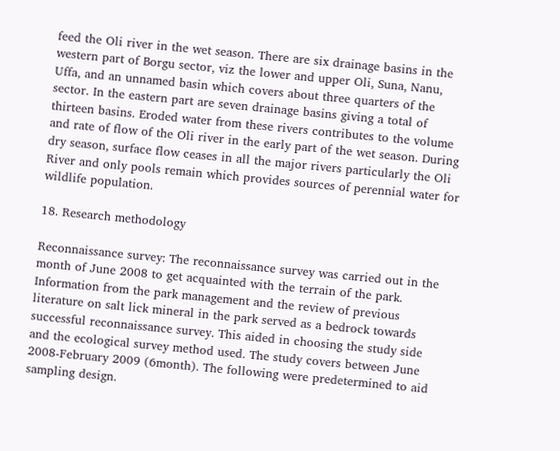feed the Oli river in the wet season. There are six drainage basins in the western part of Borgu sector, viz the lower and upper Oli, Suna, Nanu, Uffa, and an unnamed basin which covers about three quarters of the sector. In the eastern part are seven drainage basins giving a total of thirteen basins. Eroded water from these rivers contributes to the volume and rate of flow of the Oli river in the early part of the wet season. During dry season, surface flow ceases in all the major rivers particularly the Oli River and only pools remain which provides sources of perennial water for wildlife population.

18. Research methodology

Reconnaissance survey: The reconnaissance survey was carried out in the month of June 2008 to get acquainted with the terrain of the park. Information from the park management and the review of previous literature on salt lick mineral in the park served as a bedrock towards successful reconnaissance survey. This aided in choosing the study side and the ecological survey method used. The study covers between June 2008-February 2009 (6month). The following were predetermined to aid sampling design.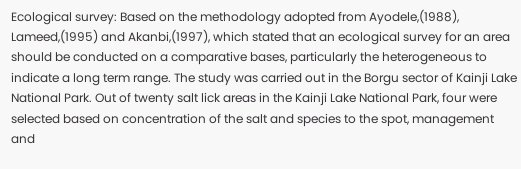Ecological survey: Based on the methodology adopted from Ayodele,(1988), Lameed,(1995) and Akanbi,(1997), which stated that an ecological survey for an area should be conducted on a comparative bases, particularly the heterogeneous to indicate a long term range. The study was carried out in the Borgu sector of Kainji Lake National Park. Out of twenty salt lick areas in the Kainji Lake National Park, four were selected based on concentration of the salt and species to the spot, management and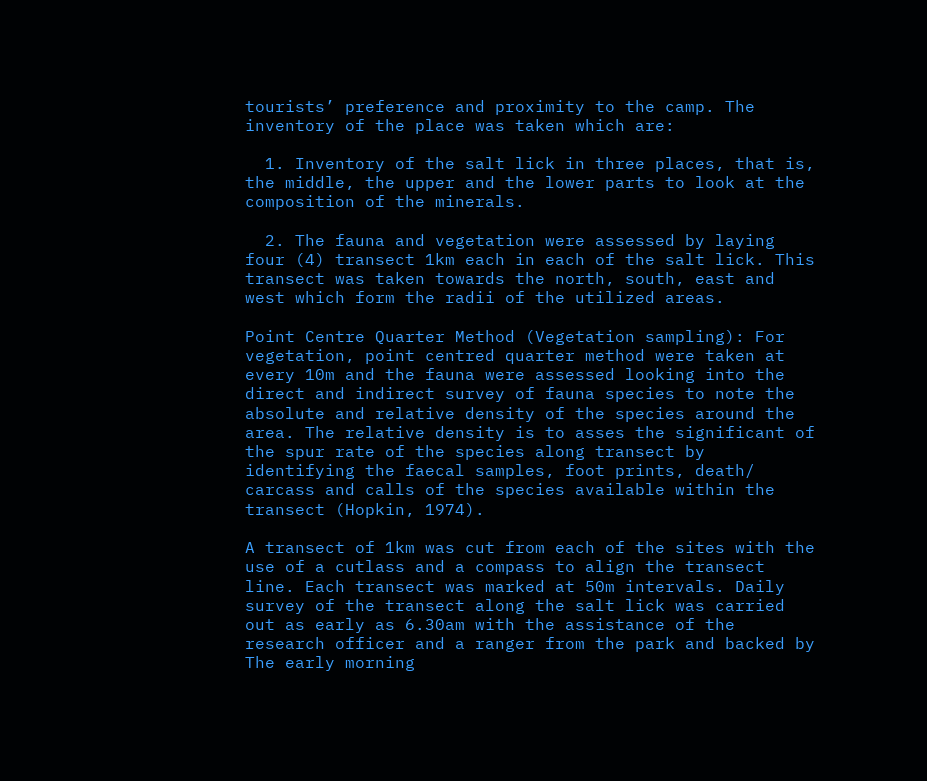tourists’ preference and proximity to the camp. The inventory of the place was taken which are:

  1. Inventory of the salt lick in three places, that is, the middle, the upper and the lower parts to look at the composition of the minerals.

  2. The fauna and vegetation were assessed by laying four (4) transect 1km each in each of the salt lick. This transect was taken towards the north, south, east and west which form the radii of the utilized areas.

Point Centre Quarter Method (Vegetation sampling): For vegetation, point centred quarter method were taken at every 10m and the fauna were assessed looking into the direct and indirect survey of fauna species to note the absolute and relative density of the species around the area. The relative density is to asses the significant of the spur rate of the species along transect by identifying the faecal samples, foot prints, death/ carcass and calls of the species available within the transect (Hopkin, 1974).

A transect of 1km was cut from each of the sites with the use of a cutlass and a compass to align the transect line. Each transect was marked at 50m intervals. Daily survey of the transect along the salt lick was carried out as early as 6.30am with the assistance of the research officer and a ranger from the park and backed by The early morning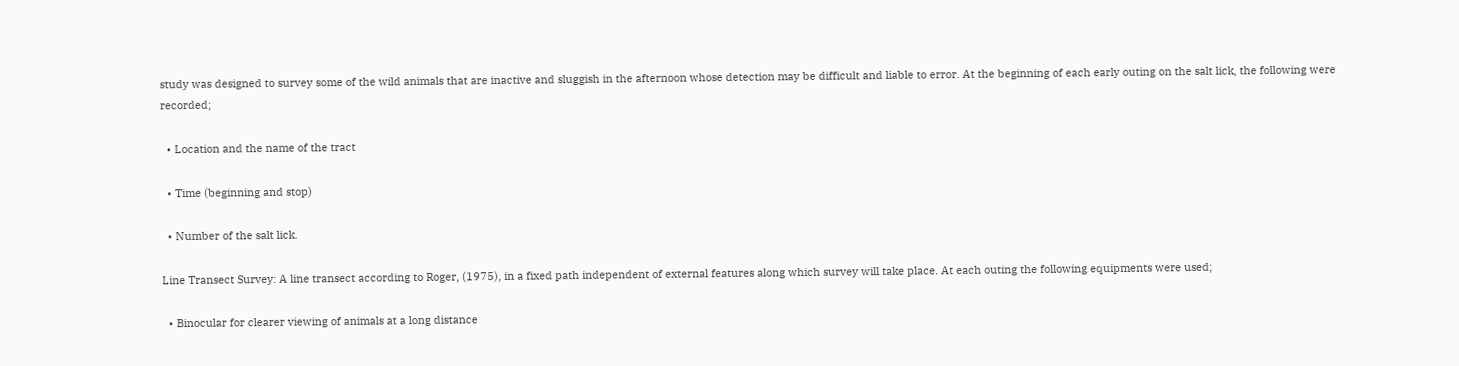study was designed to survey some of the wild animals that are inactive and sluggish in the afternoon whose detection may be difficult and liable to error. At the beginning of each early outing on the salt lick, the following were recorded;

  • Location and the name of the tract

  • Time (beginning and stop)

  • Number of the salt lick.

Line Transect Survey: A line transect according to Roger, (1975), in a fixed path independent of external features along which survey will take place. At each outing the following equipments were used;

  • Binocular for clearer viewing of animals at a long distance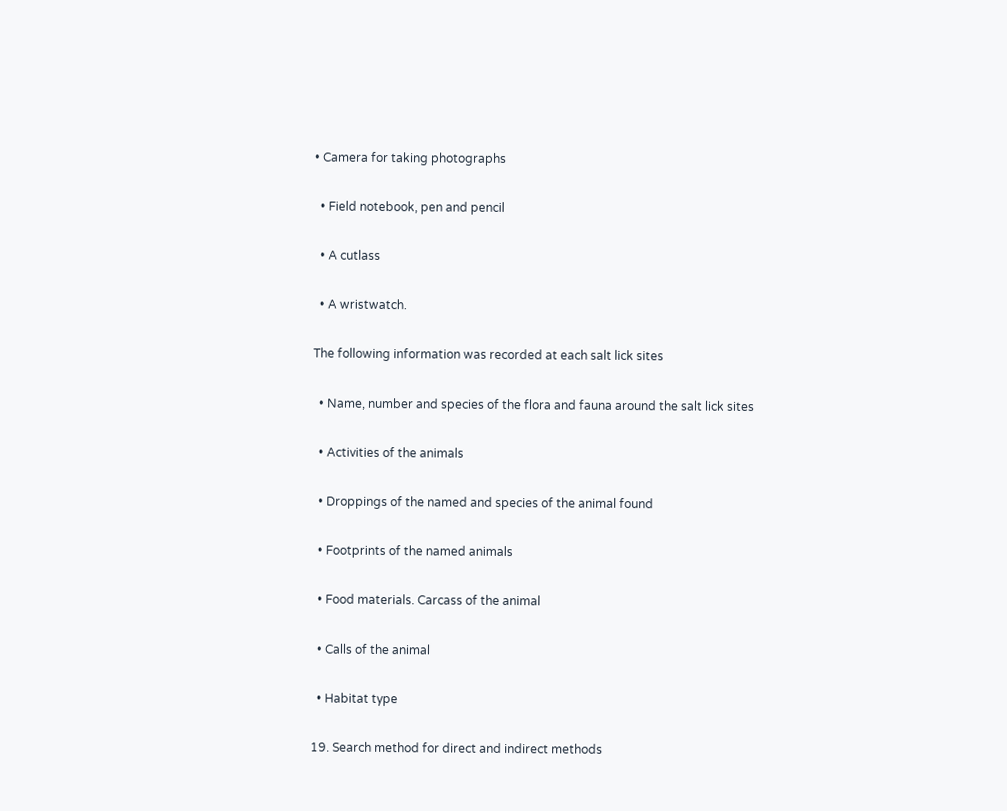• Camera for taking photographs

  • Field notebook, pen and pencil

  • A cutlass

  • A wristwatch.

The following information was recorded at each salt lick sites

  • Name, number and species of the flora and fauna around the salt lick sites

  • Activities of the animals

  • Droppings of the named and species of the animal found

  • Footprints of the named animals

  • Food materials. Carcass of the animal

  • Calls of the animal

  • Habitat type

19. Search method for direct and indirect methods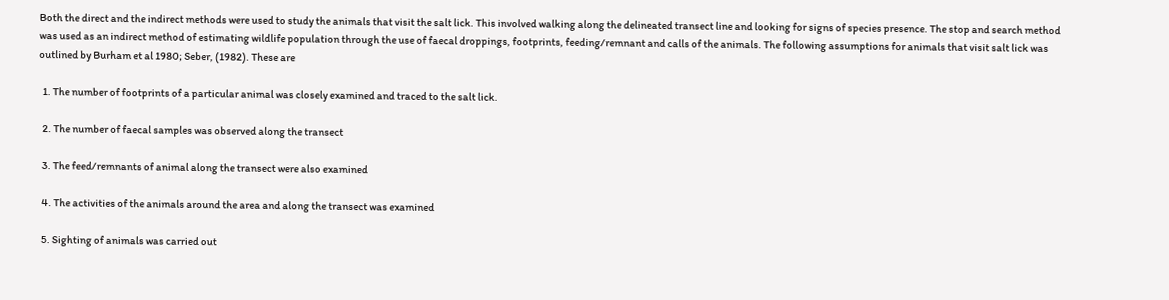Both the direct and the indirect methods were used to study the animals that visit the salt lick. This involved walking along the delineated transect line and looking for signs of species presence. The stop and search method was used as an indirect method of estimating wildlife population through the use of faecal droppings, footprints, feeding/remnant and calls of the animals. The following assumptions for animals that visit salt lick was outlined by Burham et al 1980; Seber, (1982). These are

  1. The number of footprints of a particular animal was closely examined and traced to the salt lick.

  2. The number of faecal samples was observed along the transect

  3. The feed/remnants of animal along the transect were also examined

  4. The activities of the animals around the area and along the transect was examined

  5. Sighting of animals was carried out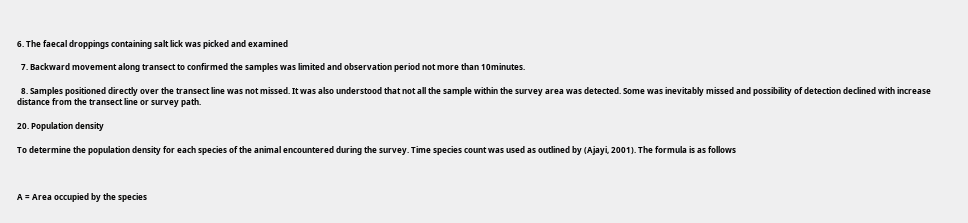6. The faecal droppings containing salt lick was picked and examined

  7. Backward movement along transect to confirmed the samples was limited and observation period not more than 10minutes.

  8. Samples positioned directly over the transect line was not missed. It was also understood that not all the sample within the survey area was detected. Some was inevitably missed and possibility of detection declined with increase distance from the transect line or survey path.

20. Population density

To determine the population density for each species of the animal encountered during the survey. Time species count was used as outlined by (Ajayi, 2001). The formula is as follows



A = Area occupied by the species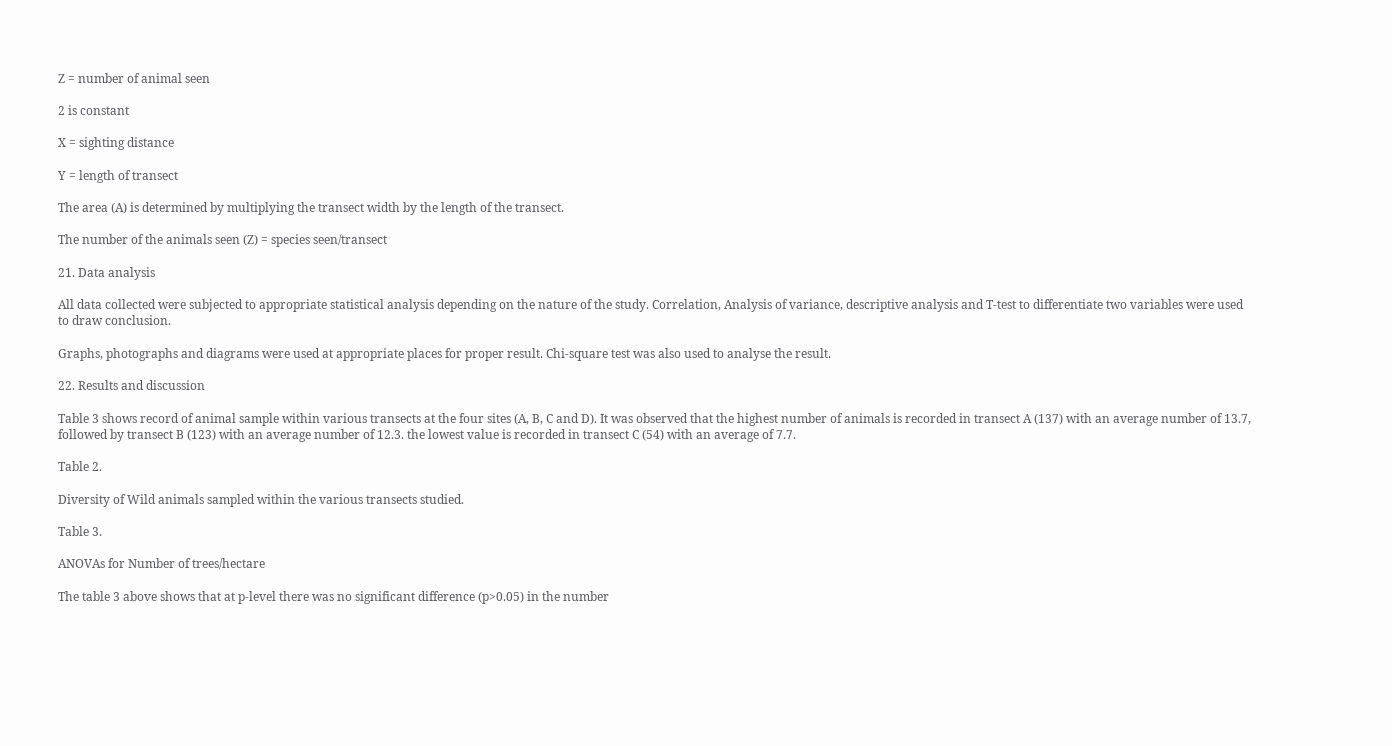Z = number of animal seen

2 is constant

X = sighting distance

Y = length of transect

The area (A) is determined by multiplying the transect width by the length of the transect.

The number of the animals seen (Z) = species seen/transect

21. Data analysis

All data collected were subjected to appropriate statistical analysis depending on the nature of the study. Correlation, Analysis of variance, descriptive analysis and T-test to differentiate two variables were used to draw conclusion.

Graphs, photographs and diagrams were used at appropriate places for proper result. Chi-square test was also used to analyse the result.

22. Results and discussion

Table 3 shows record of animal sample within various transects at the four sites (A, B, C and D). It was observed that the highest number of animals is recorded in transect A (137) with an average number of 13.7, followed by transect B (123) with an average number of 12.3. the lowest value is recorded in transect C (54) with an average of 7.7.

Table 2.

Diversity of Wild animals sampled within the various transects studied.

Table 3.

ANOVAs for Number of trees/hectare

The table 3 above shows that at p-level there was no significant difference (p>0.05) in the number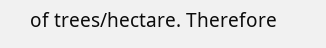of trees/hectare. Therefore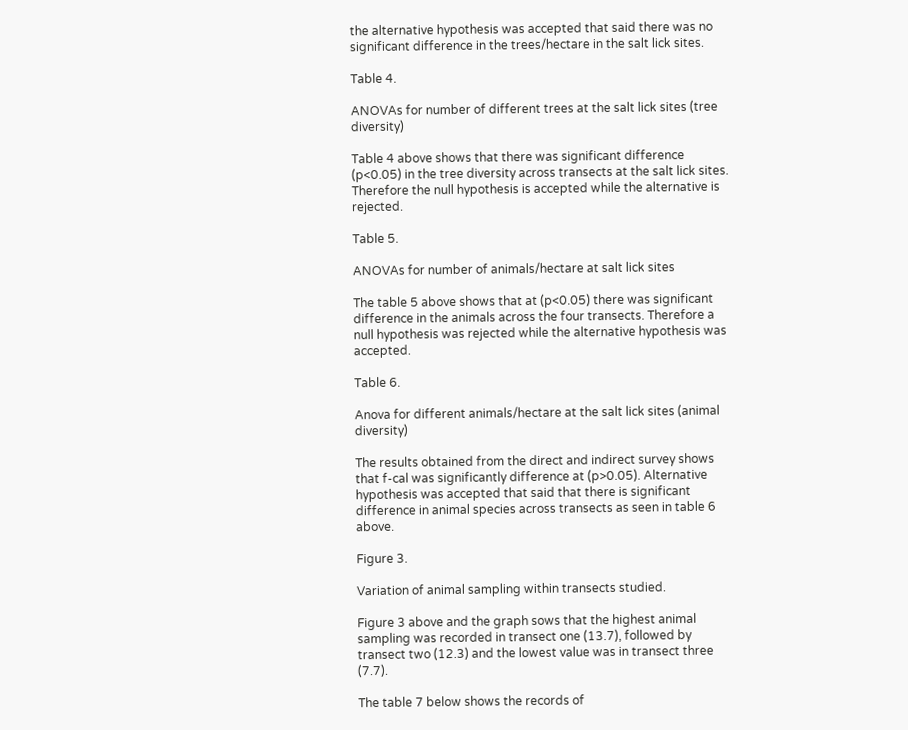the alternative hypothesis was accepted that said there was no significant difference in the trees/hectare in the salt lick sites.

Table 4.

ANOVAs for number of different trees at the salt lick sites (tree diversity)

Table 4 above shows that there was significant difference (p<0.05) in the tree diversity across transects at the salt lick sites. Therefore the null hypothesis is accepted while the alternative is rejected.

Table 5.

ANOVAs for number of animals/hectare at salt lick sites

The table 5 above shows that at (p<0.05) there was significant difference in the animals across the four transects. Therefore a null hypothesis was rejected while the alternative hypothesis was accepted.

Table 6.

Anova for different animals/hectare at the salt lick sites (animal diversity)

The results obtained from the direct and indirect survey shows that f-cal was significantly difference at (p>0.05). Alternative hypothesis was accepted that said that there is significant difference in animal species across transects as seen in table 6 above.

Figure 3.

Variation of animal sampling within transects studied.

Figure 3 above and the graph sows that the highest animal sampling was recorded in transect one (13.7), followed by transect two (12.3) and the lowest value was in transect three (7.7).

The table 7 below shows the records of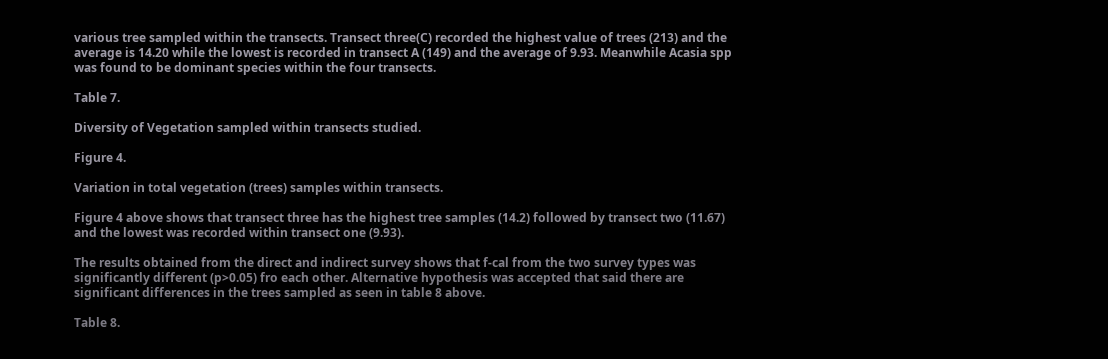various tree sampled within the transects. Transect three(C) recorded the highest value of trees (213) and the average is 14.20 while the lowest is recorded in transect A (149) and the average of 9.93. Meanwhile Acasia spp was found to be dominant species within the four transects.

Table 7.

Diversity of Vegetation sampled within transects studied.

Figure 4.

Variation in total vegetation (trees) samples within transects.

Figure 4 above shows that transect three has the highest tree samples (14.2) followed by transect two (11.67) and the lowest was recorded within transect one (9.93).

The results obtained from the direct and indirect survey shows that f-cal from the two survey types was significantly different (p>0.05) fro each other. Alternative hypothesis was accepted that said there are significant differences in the trees sampled as seen in table 8 above.

Table 8.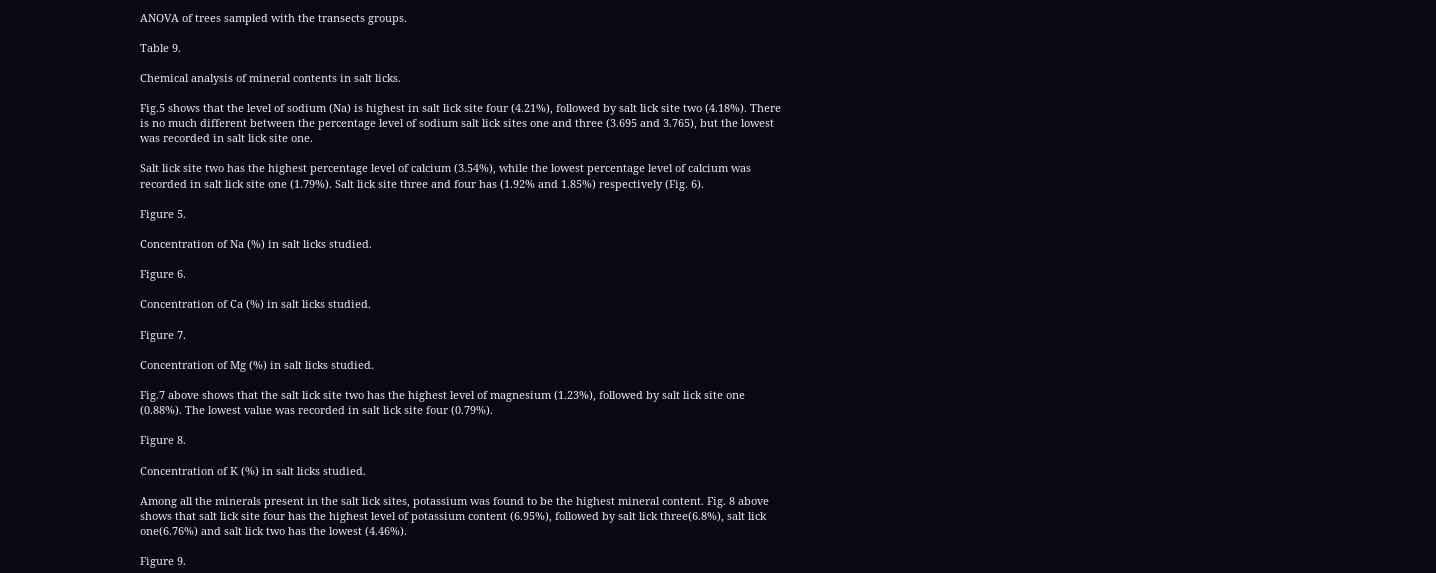ANOVA of trees sampled with the transects groups.

Table 9.

Chemical analysis of mineral contents in salt licks.

Fig.5 shows that the level of sodium (Na) is highest in salt lick site four (4.21%), followed by salt lick site two (4.18%). There is no much different between the percentage level of sodium salt lick sites one and three (3.695 and 3.765), but the lowest was recorded in salt lick site one.

Salt lick site two has the highest percentage level of calcium (3.54%), while the lowest percentage level of calcium was recorded in salt lick site one (1.79%). Salt lick site three and four has (1.92% and 1.85%) respectively (Fig. 6).

Figure 5.

Concentration of Na (%) in salt licks studied.

Figure 6.

Concentration of Ca (%) in salt licks studied.

Figure 7.

Concentration of Mg (%) in salt licks studied.

Fig.7 above shows that the salt lick site two has the highest level of magnesium (1.23%), followed by salt lick site one (0.88%). The lowest value was recorded in salt lick site four (0.79%).

Figure 8.

Concentration of K (%) in salt licks studied.

Among all the minerals present in the salt lick sites, potassium was found to be the highest mineral content. Fig. 8 above shows that salt lick site four has the highest level of potassium content (6.95%), followed by salt lick three(6.8%), salt lick one(6.76%) and salt lick two has the lowest (4.46%).

Figure 9.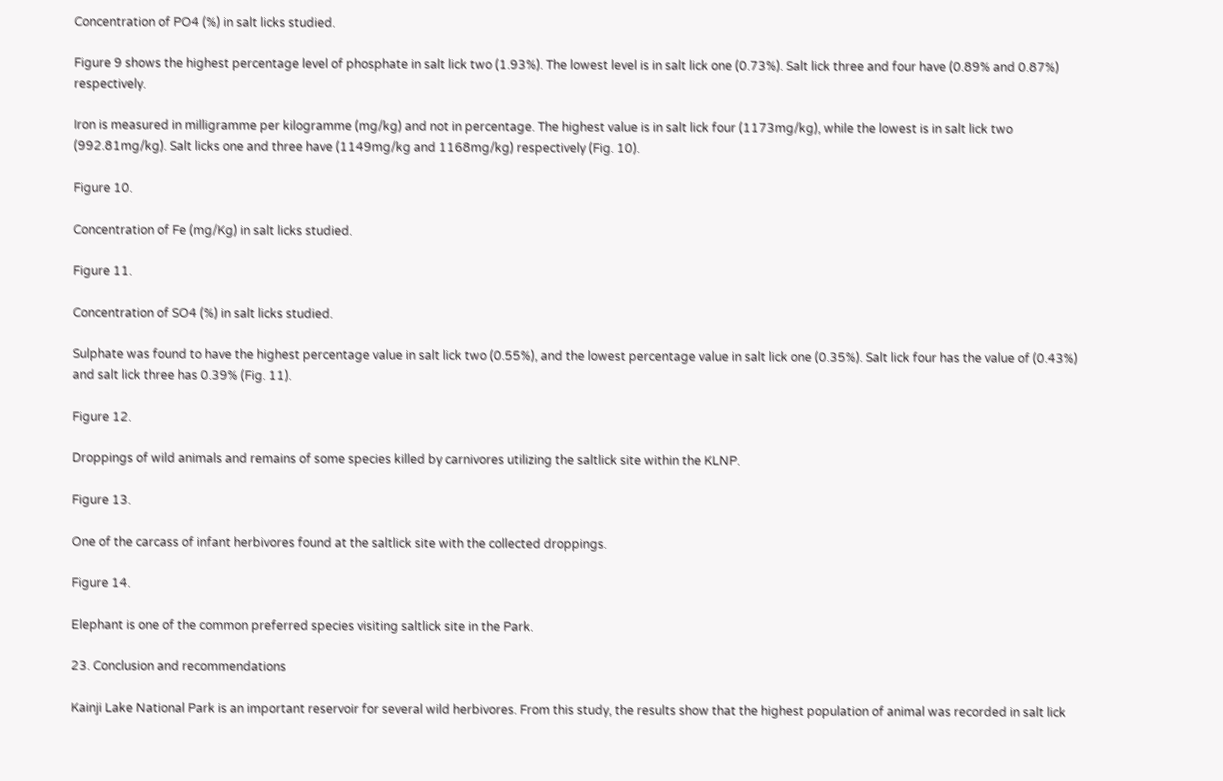Concentration of PO4 (%) in salt licks studied.

Figure 9 shows the highest percentage level of phosphate in salt lick two (1.93%). The lowest level is in salt lick one (0.73%). Salt lick three and four have (0.89% and 0.87%) respectively.

Iron is measured in milligramme per kilogramme (mg/kg) and not in percentage. The highest value is in salt lick four (1173mg/kg), while the lowest is in salt lick two (992.81mg/kg). Salt licks one and three have (1149mg/kg and 1168mg/kg) respectively (Fig. 10).

Figure 10.

Concentration of Fe (mg/Kg) in salt licks studied.

Figure 11.

Concentration of SO4 (%) in salt licks studied.

Sulphate was found to have the highest percentage value in salt lick two (0.55%), and the lowest percentage value in salt lick one (0.35%). Salt lick four has the value of (0.43%) and salt lick three has 0.39% (Fig. 11).

Figure 12.

Droppings of wild animals and remains of some species killed by carnivores utilizing the saltlick site within the KLNP.

Figure 13.

One of the carcass of infant herbivores found at the saltlick site with the collected droppings.

Figure 14.

Elephant is one of the common preferred species visiting saltlick site in the Park.

23. Conclusion and recommendations

Kainji Lake National Park is an important reservoir for several wild herbivores. From this study, the results show that the highest population of animal was recorded in salt lick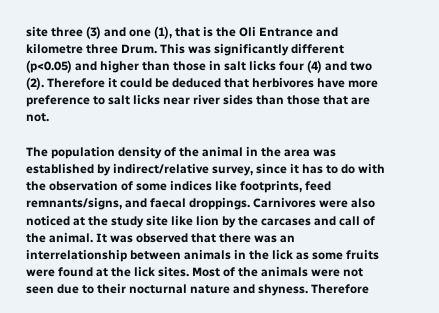site three (3) and one (1), that is the Oli Entrance and kilometre three Drum. This was significantly different (p<0.05) and higher than those in salt licks four (4) and two (2). Therefore it could be deduced that herbivores have more preference to salt licks near river sides than those that are not.

The population density of the animal in the area was established by indirect/relative survey, since it has to do with the observation of some indices like footprints, feed remnants/signs, and faecal droppings. Carnivores were also noticed at the study site like lion by the carcases and call of the animal. It was observed that there was an interrelationship between animals in the lick as some fruits were found at the lick sites. Most of the animals were not seen due to their nocturnal nature and shyness. Therefore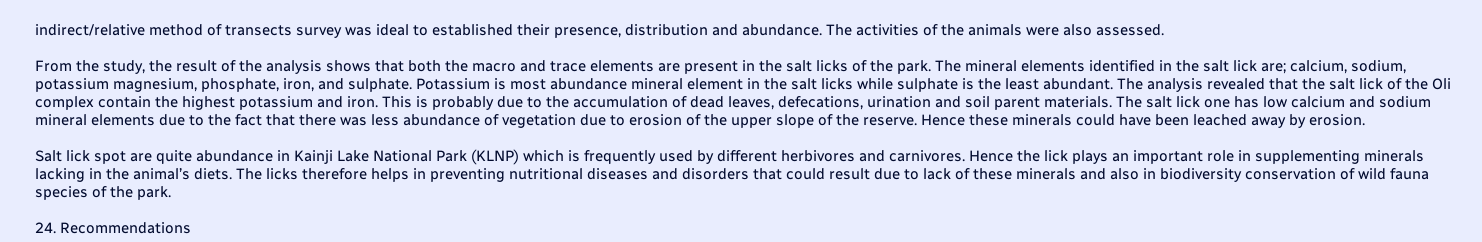indirect/relative method of transects survey was ideal to established their presence, distribution and abundance. The activities of the animals were also assessed.

From the study, the result of the analysis shows that both the macro and trace elements are present in the salt licks of the park. The mineral elements identified in the salt lick are; calcium, sodium, potassium magnesium, phosphate, iron, and sulphate. Potassium is most abundance mineral element in the salt licks while sulphate is the least abundant. The analysis revealed that the salt lick of the Oli complex contain the highest potassium and iron. This is probably due to the accumulation of dead leaves, defecations, urination and soil parent materials. The salt lick one has low calcium and sodium mineral elements due to the fact that there was less abundance of vegetation due to erosion of the upper slope of the reserve. Hence these minerals could have been leached away by erosion.

Salt lick spot are quite abundance in Kainji Lake National Park (KLNP) which is frequently used by different herbivores and carnivores. Hence the lick plays an important role in supplementing minerals lacking in the animal’s diets. The licks therefore helps in preventing nutritional diseases and disorders that could result due to lack of these minerals and also in biodiversity conservation of wild fauna species of the park.

24. Recommendations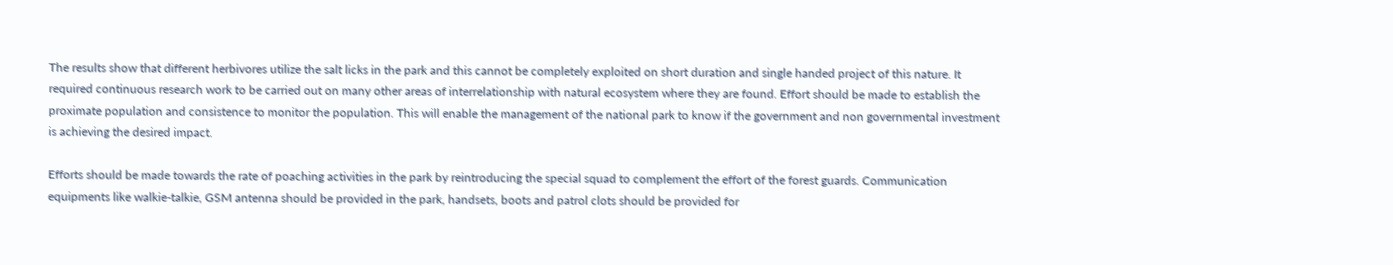The results show that different herbivores utilize the salt licks in the park and this cannot be completely exploited on short duration and single handed project of this nature. It required continuous research work to be carried out on many other areas of interrelationship with natural ecosystem where they are found. Effort should be made to establish the proximate population and consistence to monitor the population. This will enable the management of the national park to know if the government and non governmental investment is achieving the desired impact.

Efforts should be made towards the rate of poaching activities in the park by reintroducing the special squad to complement the effort of the forest guards. Communication equipments like walkie-talkie, GSM antenna should be provided in the park, handsets, boots and patrol clots should be provided for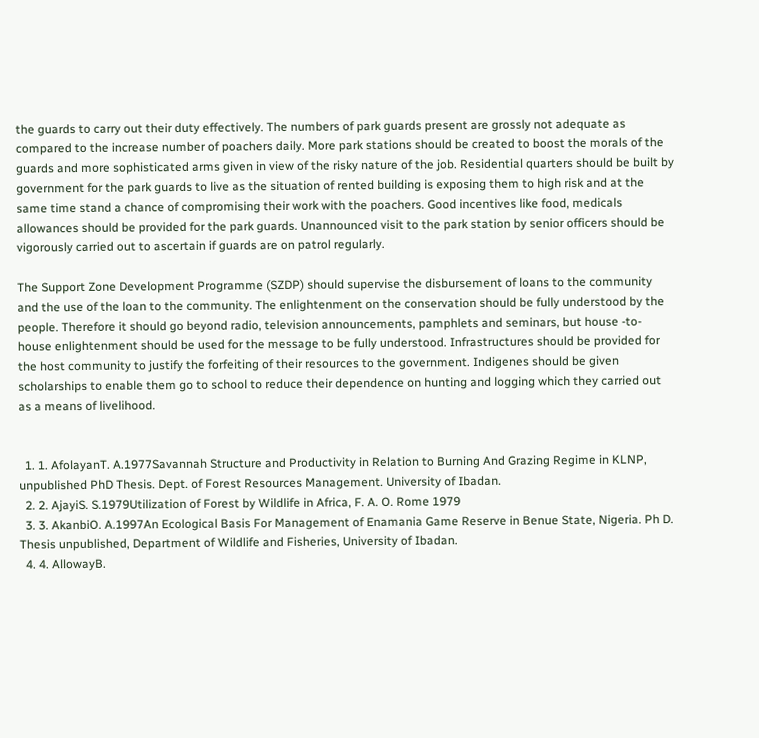the guards to carry out their duty effectively. The numbers of park guards present are grossly not adequate as compared to the increase number of poachers daily. More park stations should be created to boost the morals of the guards and more sophisticated arms given in view of the risky nature of the job. Residential quarters should be built by government for the park guards to live as the situation of rented building is exposing them to high risk and at the same time stand a chance of compromising their work with the poachers. Good incentives like food, medicals allowances should be provided for the park guards. Unannounced visit to the park station by senior officers should be vigorously carried out to ascertain if guards are on patrol regularly.

The Support Zone Development Programme (SZDP) should supervise the disbursement of loans to the community and the use of the loan to the community. The enlightenment on the conservation should be fully understood by the people. Therefore it should go beyond radio, television announcements, pamphlets and seminars, but house -to- house enlightenment should be used for the message to be fully understood. Infrastructures should be provided for the host community to justify the forfeiting of their resources to the government. Indigenes should be given scholarships to enable them go to school to reduce their dependence on hunting and logging which they carried out as a means of livelihood.


  1. 1. AfolayanT. A.1977Savannah Structure and Productivity in Relation to Burning And Grazing Regime in KLNP, unpublished PhD Thesis. Dept. of Forest Resources Management. University of Ibadan.
  2. 2. AjayiS. S.1979Utilization of Forest by Wildlife in Africa, F. A. O. Rome 1979
  3. 3. AkanbiO. A.1997An Ecological Basis For Management of Enamania Game Reserve in Benue State, Nigeria. Ph D. Thesis unpublished, Department of Wildlife and Fisheries, University of Ibadan.
  4. 4. AllowayB.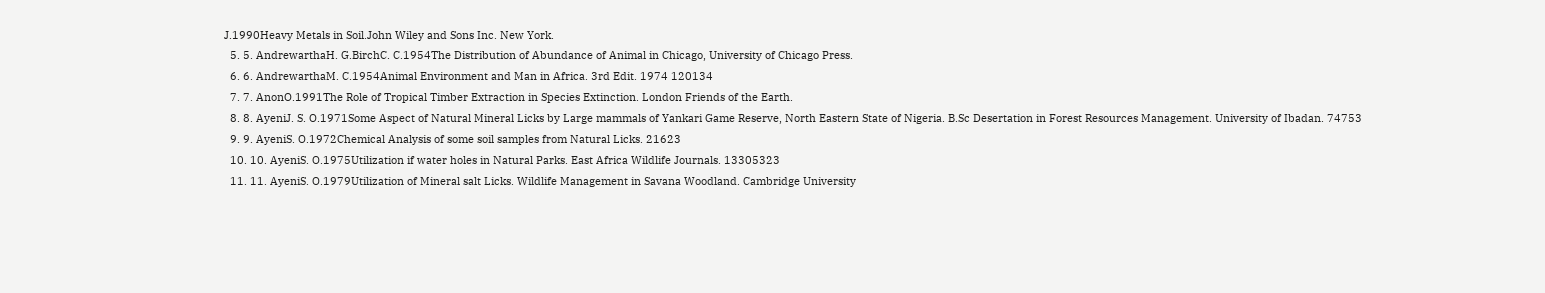J.1990Heavy Metals in Soil.John Wiley and Sons Inc. New York.
  5. 5. AndrewarthaH. G.BirchC. C.1954The Distribution of Abundance of Animal in Chicago, University of Chicago Press.
  6. 6. AndrewarthaM. C.1954Animal Environment and Man in Africa. 3rd Edit. 1974 120134
  7. 7. AnonO.1991The Role of Tropical Timber Extraction in Species Extinction. London Friends of the Earth.
  8. 8. AyeniJ. S. O.1971Some Aspect of Natural Mineral Licks by Large mammals of Yankari Game Reserve, North Eastern State of Nigeria. B.Sc Desertation in Forest Resources Management. University of Ibadan. 74753
  9. 9. AyeniS. O.1972Chemical Analysis of some soil samples from Natural Licks. 21623
  10. 10. AyeniS. O.1975Utilization if water holes in Natural Parks. East Africa Wildlife Journals. 13305323
  11. 11. AyeniS. O.1979Utilization of Mineral salt Licks. Wildlife Management in Savana Woodland. Cambridge University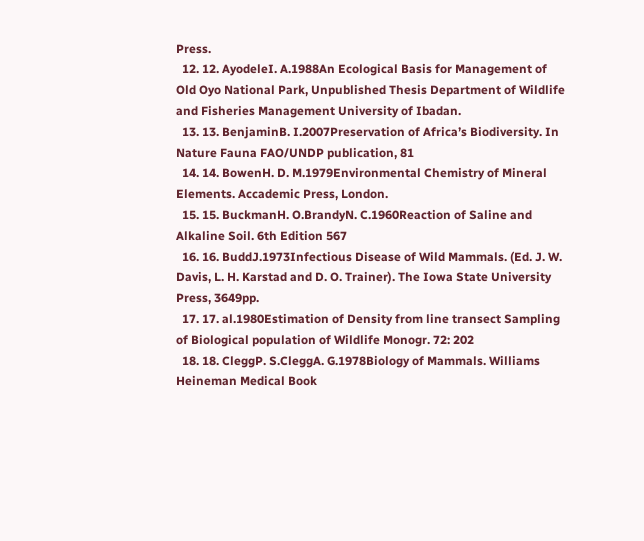Press.
  12. 12. AyodeleI. A.1988An Ecological Basis for Management of Old Oyo National Park, Unpublished Thesis Department of Wildlife and Fisheries Management University of Ibadan.
  13. 13. BenjaminB. I.2007Preservation of Africa’s Biodiversity. In Nature Fauna FAO/UNDP publication, 81
  14. 14. BowenH. D. M.1979Environmental Chemistry of Mineral Elements. Accademic Press, London.
  15. 15. BuckmanH. O.BrandyN. C.1960Reaction of Saline and Alkaline Soil. 6th Edition 567
  16. 16. BuddJ.1973Infectious Disease of Wild Mammals. (Ed. J. W. Davis, L. H. Karstad and D. O. Trainer). The Iowa State University Press, 3649pp.
  17. 17. al.1980Estimation of Density from line transect Sampling of Biological population of Wildlife Monogr. 72: 202
  18. 18. CleggP. S.CleggA. G.1978Biology of Mammals. Williams Heineman Medical Book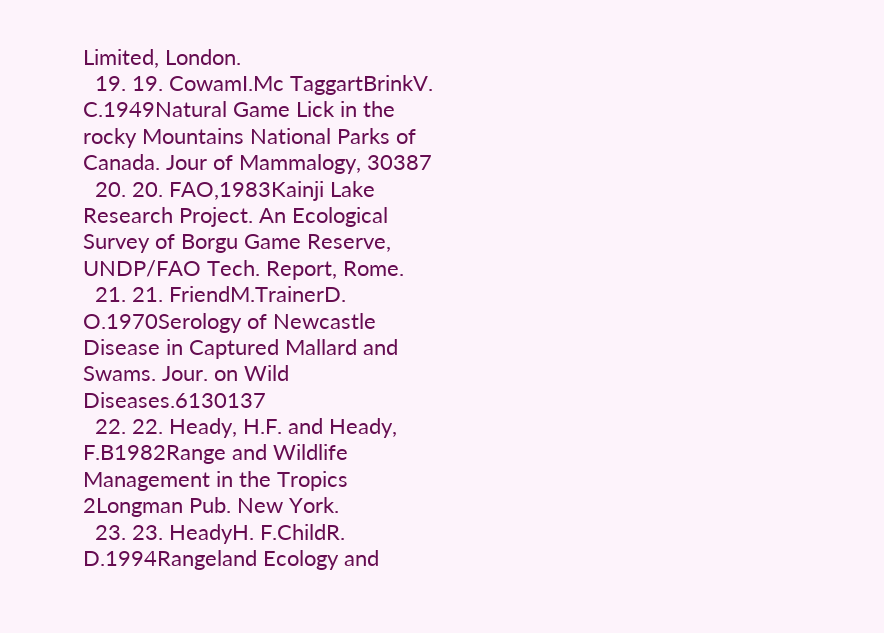Limited, London.
  19. 19. CowamI.Mc TaggartBrinkV. C.1949Natural Game Lick in the rocky Mountains National Parks of Canada. Jour of Mammalogy, 30387
  20. 20. FAO,1983Kainji Lake Research Project. An Ecological Survey of Borgu Game Reserve, UNDP/FAO Tech. Report, Rome.
  21. 21. FriendM.TrainerD. O.1970Serology of Newcastle Disease in Captured Mallard and Swams. Jour. on Wild Diseases.6130137
  22. 22. Heady, H.F. and Heady, F.B1982Range and Wildlife Management in the Tropics 2Longman Pub. New York.
  23. 23. HeadyH. F.ChildR. D.1994Rangeland Ecology and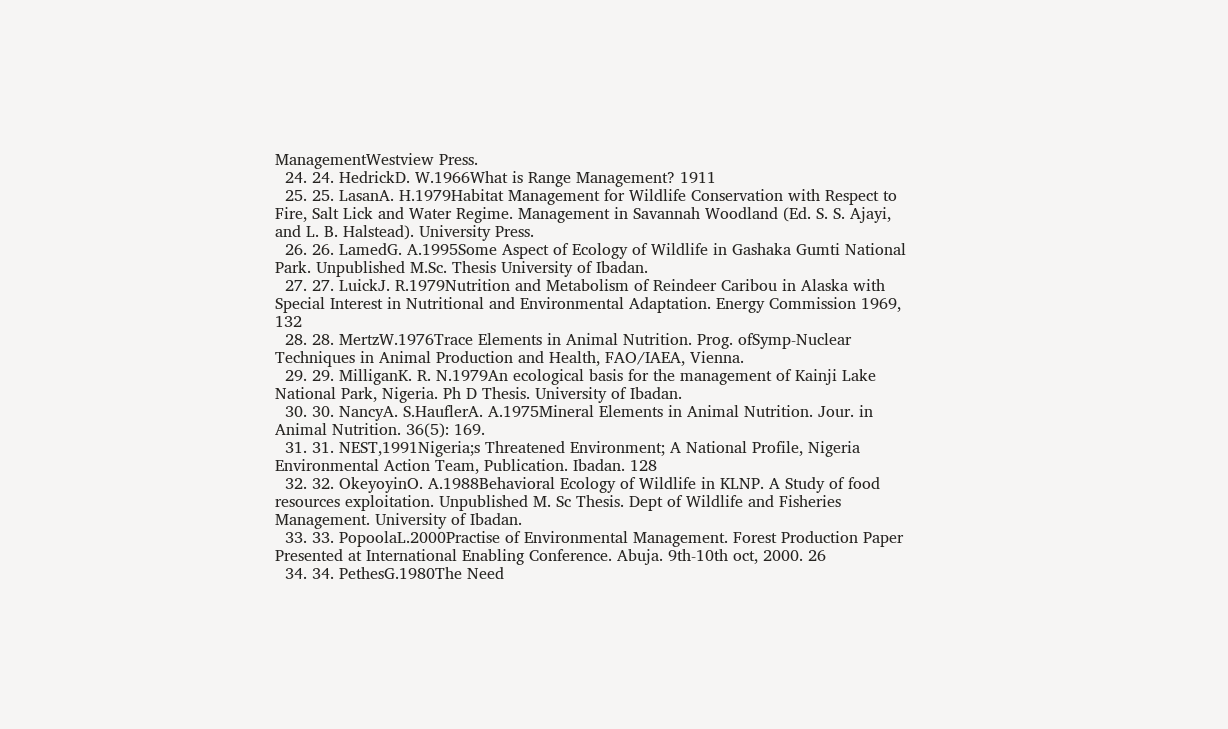ManagementWestview Press.
  24. 24. HedrickD. W.1966What is Range Management? 1911
  25. 25. LasanA. H.1979Habitat Management for Wildlife Conservation with Respect to Fire, Salt Lick and Water Regime. Management in Savannah Woodland (Ed. S. S. Ajayi, and L. B. Halstead). University Press.
  26. 26. LamedG. A.1995Some Aspect of Ecology of Wildlife in Gashaka Gumti National Park. Unpublished M.Sc. Thesis University of Ibadan.
  27. 27. LuickJ. R.1979Nutrition and Metabolism of Reindeer Caribou in Alaska with Special Interest in Nutritional and Environmental Adaptation. Energy Commission 1969, 132
  28. 28. MertzW.1976Trace Elements in Animal Nutrition. Prog. ofSymp-Nuclear Techniques in Animal Production and Health, FAO/IAEA, Vienna.
  29. 29. MilliganK. R. N.1979An ecological basis for the management of Kainji Lake National Park, Nigeria. Ph D Thesis. University of Ibadan.
  30. 30. NancyA. S.HauflerA. A.1975Mineral Elements in Animal Nutrition. Jour. in Animal Nutrition. 36(5): 169.
  31. 31. NEST,1991Nigeria;s Threatened Environment; A National Profile, Nigeria Environmental Action Team, Publication. Ibadan. 128
  32. 32. OkeyoyinO. A.1988Behavioral Ecology of Wildlife in KLNP. A Study of food resources exploitation. Unpublished M. Sc Thesis. Dept of Wildlife and Fisheries Management. University of Ibadan.
  33. 33. PopoolaL.2000Practise of Environmental Management. Forest Production Paper Presented at International Enabling Conference. Abuja. 9th-10th oct, 2000. 26
  34. 34. PethesG.1980The Need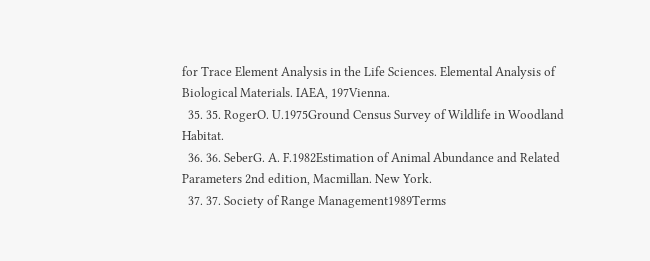for Trace Element Analysis in the Life Sciences. Elemental Analysis of Biological Materials. IAEA, 197Vienna.
  35. 35. RogerO. U.1975Ground Census Survey of Wildlife in Woodland Habitat.
  36. 36. SeberG. A. F.1982Estimation of Animal Abundance and Related Parameters 2nd edition, Macmillan. New York.
  37. 37. Society of Range Management1989Terms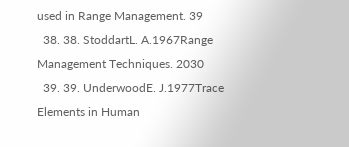used in Range Management. 39
  38. 38. StoddartL. A.1967Range Management Techniques. 2030
  39. 39. UnderwoodE. J.1977Trace Elements in Human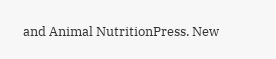and Animal NutritionPress. New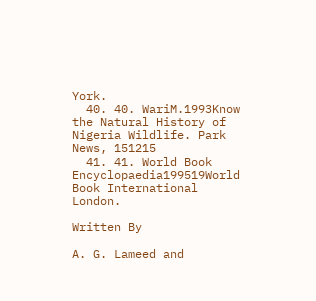York.
  40. 40. WariM.1993Know the Natural History of Nigeria Wildlife. Park News, 151215
  41. 41. World Book Encyclopaedia199519World Book International London.

Written By

A. G. Lameed and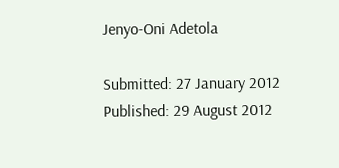Jenyo-Oni Adetola

Submitted: 27 January 2012 Published: 29 August 2012